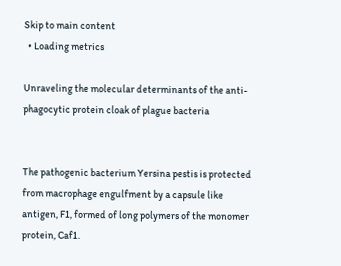Skip to main content
  • Loading metrics

Unraveling the molecular determinants of the anti-phagocytic protein cloak of plague bacteria


The pathogenic bacterium Yersina pestis is protected from macrophage engulfment by a capsule like antigen, F1, formed of long polymers of the monomer protein, Caf1.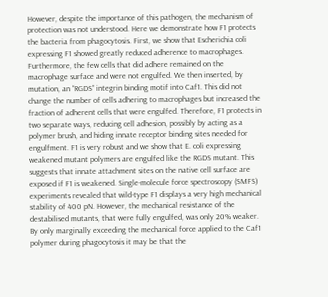However, despite the importance of this pathogen, the mechanism of protection was not understood. Here we demonstrate how F1 protects the bacteria from phagocytosis. First, we show that Escherichia coli expressing F1 showed greatly reduced adherence to macrophages. Furthermore, the few cells that did adhere remained on the macrophage surface and were not engulfed. We then inserted, by mutation, an “RGDS” integrin binding motif into Caf1. This did not change the number of cells adhering to macrophages but increased the fraction of adherent cells that were engulfed. Therefore, F1 protects in two separate ways, reducing cell adhesion, possibly by acting as a polymer brush, and hiding innate receptor binding sites needed for engulfment. F1 is very robust and we show that E. coli expressing weakened mutant polymers are engulfed like the RGDS mutant. This suggests that innate attachment sites on the native cell surface are exposed if F1 is weakened. Single-molecule force spectroscopy (SMFS) experiments revealed that wild-type F1 displays a very high mechanical stability of 400 pN. However, the mechanical resistance of the destabilised mutants, that were fully engulfed, was only 20% weaker. By only marginally exceeding the mechanical force applied to the Caf1 polymer during phagocytosis it may be that the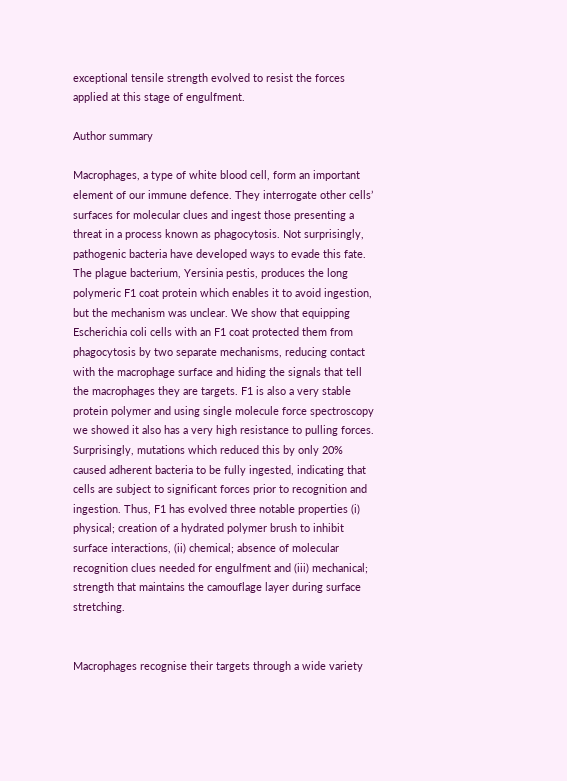exceptional tensile strength evolved to resist the forces applied at this stage of engulfment.

Author summary

Macrophages, a type of white blood cell, form an important element of our immune defence. They interrogate other cells’ surfaces for molecular clues and ingest those presenting a threat in a process known as phagocytosis. Not surprisingly, pathogenic bacteria have developed ways to evade this fate. The plague bacterium, Yersinia pestis, produces the long polymeric F1 coat protein which enables it to avoid ingestion, but the mechanism was unclear. We show that equipping Escherichia coli cells with an F1 coat protected them from phagocytosis by two separate mechanisms, reducing contact with the macrophage surface and hiding the signals that tell the macrophages they are targets. F1 is also a very stable protein polymer and using single molecule force spectroscopy we showed it also has a very high resistance to pulling forces. Surprisingly, mutations which reduced this by only 20% caused adherent bacteria to be fully ingested, indicating that cells are subject to significant forces prior to recognition and ingestion. Thus, F1 has evolved three notable properties (i) physical; creation of a hydrated polymer brush to inhibit surface interactions, (ii) chemical; absence of molecular recognition clues needed for engulfment and (iii) mechanical; strength that maintains the camouflage layer during surface stretching.


Macrophages recognise their targets through a wide variety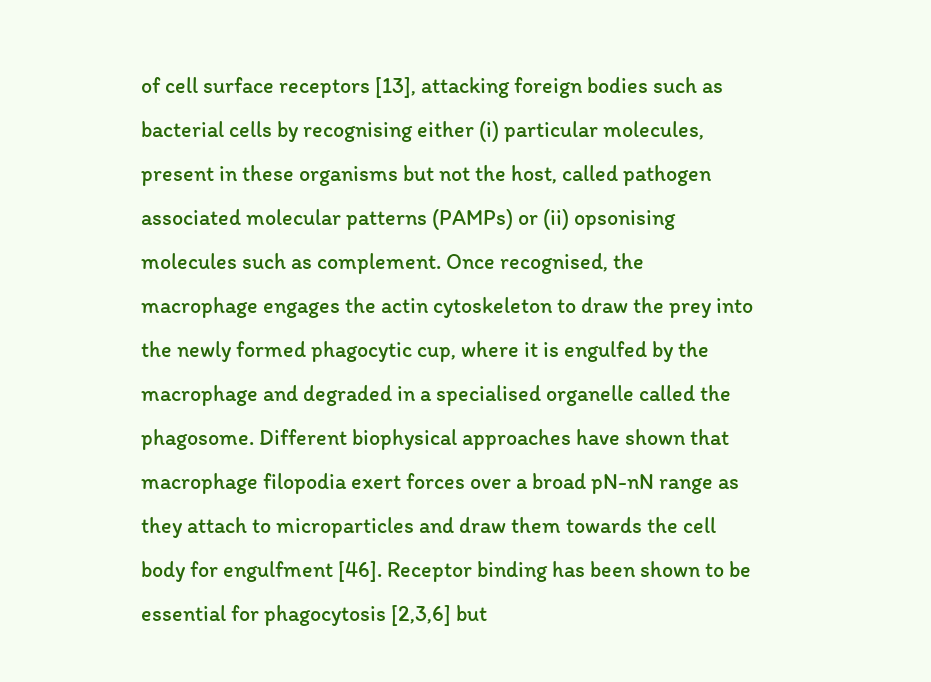of cell surface receptors [13], attacking foreign bodies such as bacterial cells by recognising either (i) particular molecules, present in these organisms but not the host, called pathogen associated molecular patterns (PAMPs) or (ii) opsonising molecules such as complement. Once recognised, the macrophage engages the actin cytoskeleton to draw the prey into the newly formed phagocytic cup, where it is engulfed by the macrophage and degraded in a specialised organelle called the phagosome. Different biophysical approaches have shown that macrophage filopodia exert forces over a broad pN-nN range as they attach to microparticles and draw them towards the cell body for engulfment [46]. Receptor binding has been shown to be essential for phagocytosis [2,3,6] but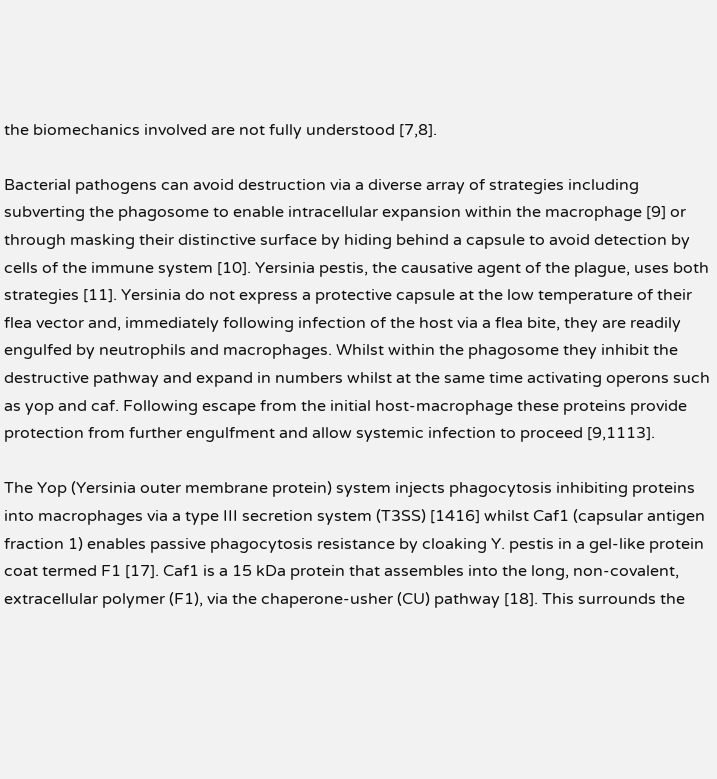the biomechanics involved are not fully understood [7,8].

Bacterial pathogens can avoid destruction via a diverse array of strategies including subverting the phagosome to enable intracellular expansion within the macrophage [9] or through masking their distinctive surface by hiding behind a capsule to avoid detection by cells of the immune system [10]. Yersinia pestis, the causative agent of the plague, uses both strategies [11]. Yersinia do not express a protective capsule at the low temperature of their flea vector and, immediately following infection of the host via a flea bite, they are readily engulfed by neutrophils and macrophages. Whilst within the phagosome they inhibit the destructive pathway and expand in numbers whilst at the same time activating operons such as yop and caf. Following escape from the initial host-macrophage these proteins provide protection from further engulfment and allow systemic infection to proceed [9,1113].

The Yop (Yersinia outer membrane protein) system injects phagocytosis inhibiting proteins into macrophages via a type III secretion system (T3SS) [1416] whilst Caf1 (capsular antigen fraction 1) enables passive phagocytosis resistance by cloaking Y. pestis in a gel-like protein coat termed F1 [17]. Caf1 is a 15 kDa protein that assembles into the long, non-covalent, extracellular polymer (F1), via the chaperone-usher (CU) pathway [18]. This surrounds the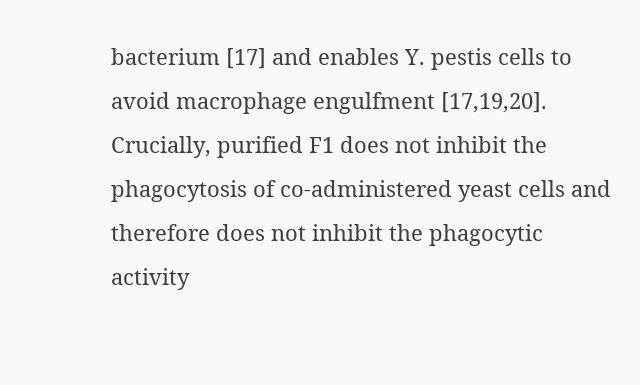bacterium [17] and enables Y. pestis cells to avoid macrophage engulfment [17,19,20]. Crucially, purified F1 does not inhibit the phagocytosis of co-administered yeast cells and therefore does not inhibit the phagocytic activity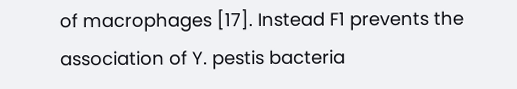of macrophages [17]. Instead F1 prevents the association of Y. pestis bacteria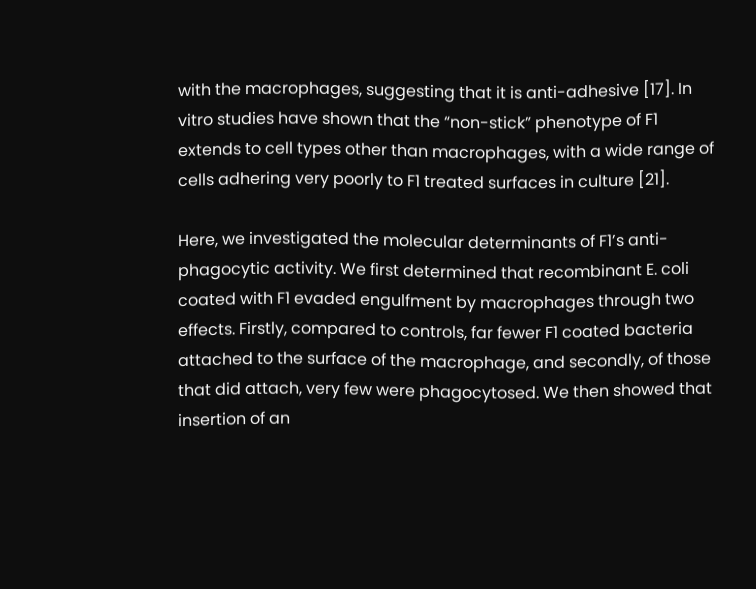with the macrophages, suggesting that it is anti-adhesive [17]. In vitro studies have shown that the “non-stick” phenotype of F1 extends to cell types other than macrophages, with a wide range of cells adhering very poorly to F1 treated surfaces in culture [21].

Here, we investigated the molecular determinants of F1’s anti-phagocytic activity. We first determined that recombinant E. coli coated with F1 evaded engulfment by macrophages through two effects. Firstly, compared to controls, far fewer F1 coated bacteria attached to the surface of the macrophage, and secondly, of those that did attach, very few were phagocytosed. We then showed that insertion of an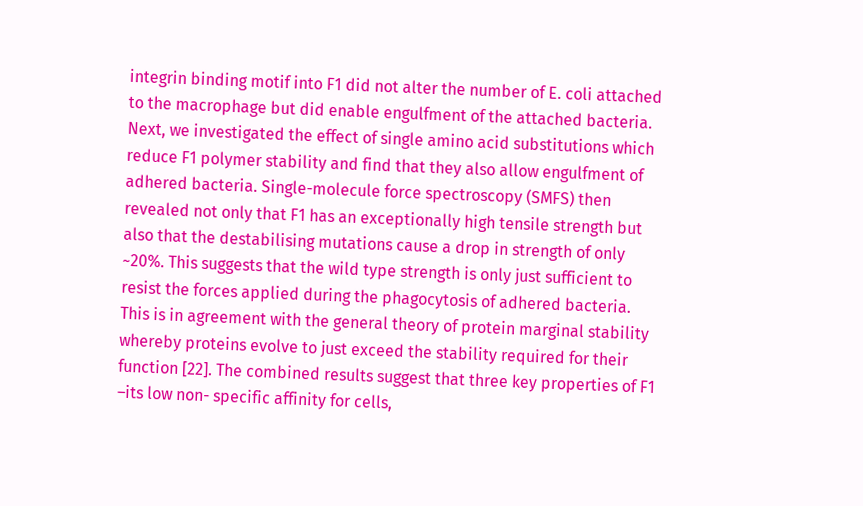integrin binding motif into F1 did not alter the number of E. coli attached to the macrophage but did enable engulfment of the attached bacteria. Next, we investigated the effect of single amino acid substitutions which reduce F1 polymer stability and find that they also allow engulfment of adhered bacteria. Single-molecule force spectroscopy (SMFS) then revealed not only that F1 has an exceptionally high tensile strength but also that the destabilising mutations cause a drop in strength of only ~20%. This suggests that the wild type strength is only just sufficient to resist the forces applied during the phagocytosis of adhered bacteria. This is in agreement with the general theory of protein marginal stability whereby proteins evolve to just exceed the stability required for their function [22]. The combined results suggest that three key properties of F1 –its low non- specific affinity for cells,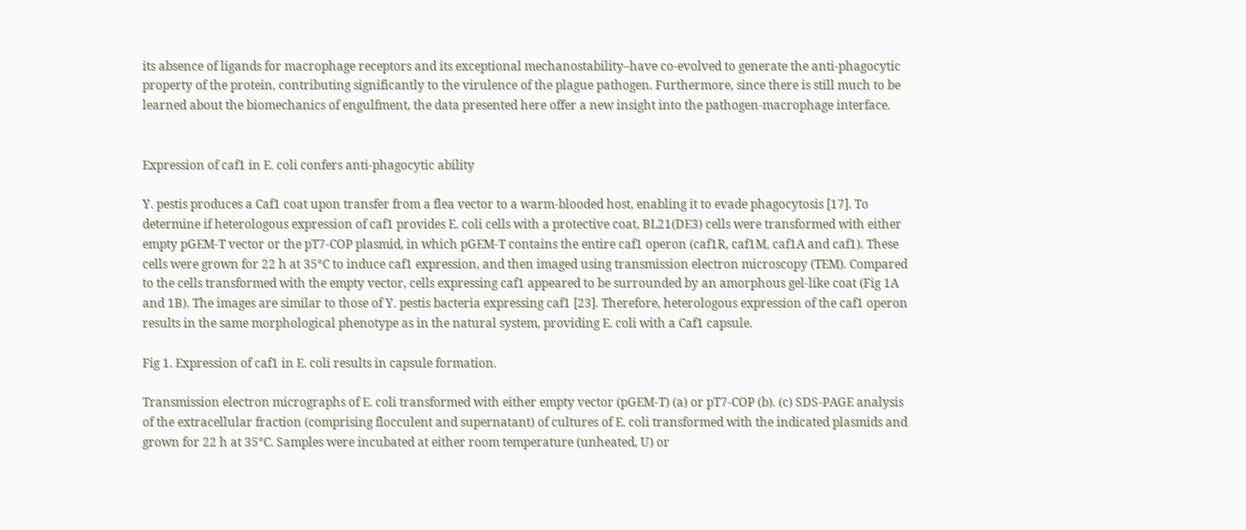its absence of ligands for macrophage receptors and its exceptional mechanostability–have co-evolved to generate the anti-phagocytic property of the protein, contributing significantly to the virulence of the plague pathogen. Furthermore, since there is still much to be learned about the biomechanics of engulfment, the data presented here offer a new insight into the pathogen-macrophage interface.


Expression of caf1 in E. coli confers anti-phagocytic ability

Y. pestis produces a Caf1 coat upon transfer from a flea vector to a warm-blooded host, enabling it to evade phagocytosis [17]. To determine if heterologous expression of caf1 provides E. coli cells with a protective coat, BL21(DE3) cells were transformed with either empty pGEM-T vector or the pT7-COP plasmid, in which pGEM-T contains the entire caf1 operon (caf1R, caf1M, caf1A and caf1). These cells were grown for 22 h at 35°C to induce caf1 expression, and then imaged using transmission electron microscopy (TEM). Compared to the cells transformed with the empty vector, cells expressing caf1 appeared to be surrounded by an amorphous gel-like coat (Fig 1A and 1B). The images are similar to those of Y. pestis bacteria expressing caf1 [23]. Therefore, heterologous expression of the caf1 operon results in the same morphological phenotype as in the natural system, providing E. coli with a Caf1 capsule.

Fig 1. Expression of caf1 in E. coli results in capsule formation.

Transmission electron micrographs of E. coli transformed with either empty vector (pGEM-T) (a) or pT7-COP (b). (c) SDS-PAGE analysis of the extracellular fraction (comprising flocculent and supernatant) of cultures of E. coli transformed with the indicated plasmids and grown for 22 h at 35°C. Samples were incubated at either room temperature (unheated, U) or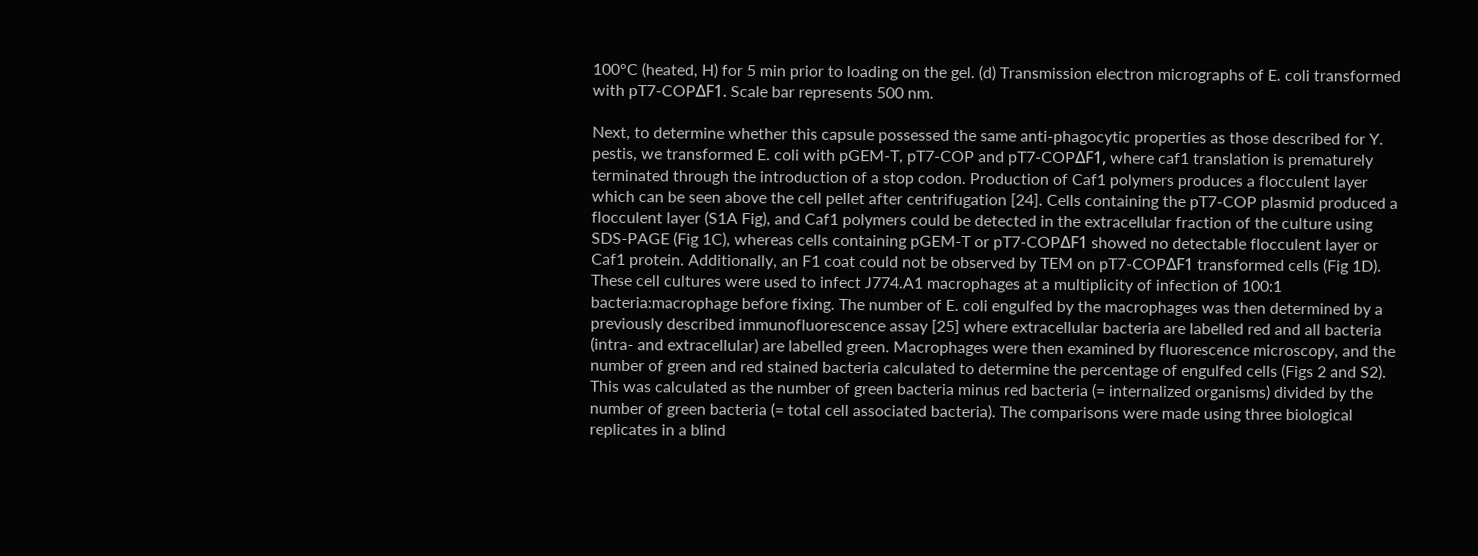100°C (heated, H) for 5 min prior to loading on the gel. (d) Transmission electron micrographs of E. coli transformed with pT7-COPΔF1. Scale bar represents 500 nm.

Next, to determine whether this capsule possessed the same anti-phagocytic properties as those described for Y. pestis, we transformed E. coli with pGEM-T, pT7-COP and pT7-COPΔF1, where caf1 translation is prematurely terminated through the introduction of a stop codon. Production of Caf1 polymers produces a flocculent layer which can be seen above the cell pellet after centrifugation [24]. Cells containing the pT7-COP plasmid produced a flocculent layer (S1A Fig), and Caf1 polymers could be detected in the extracellular fraction of the culture using SDS-PAGE (Fig 1C), whereas cells containing pGEM-T or pT7-COPΔF1 showed no detectable flocculent layer or Caf1 protein. Additionally, an F1 coat could not be observed by TEM on pT7-COPΔF1 transformed cells (Fig 1D). These cell cultures were used to infect J774.A1 macrophages at a multiplicity of infection of 100:1 bacteria:macrophage before fixing. The number of E. coli engulfed by the macrophages was then determined by a previously described immunofluorescence assay [25] where extracellular bacteria are labelled red and all bacteria (intra- and extracellular) are labelled green. Macrophages were then examined by fluorescence microscopy, and the number of green and red stained bacteria calculated to determine the percentage of engulfed cells (Figs 2 and S2). This was calculated as the number of green bacteria minus red bacteria (= internalized organisms) divided by the number of green bacteria (= total cell associated bacteria). The comparisons were made using three biological replicates in a blind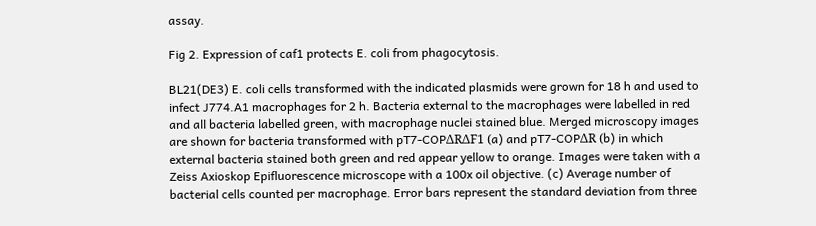assay.

Fig 2. Expression of caf1 protects E. coli from phagocytosis.

BL21(DE3) E. coli cells transformed with the indicated plasmids were grown for 18 h and used to infect J774.A1 macrophages for 2 h. Bacteria external to the macrophages were labelled in red and all bacteria labelled green, with macrophage nuclei stained blue. Merged microscopy images are shown for bacteria transformed with pT7-COPΔRΔF1 (a) and pT7-COPΔR (b) in which external bacteria stained both green and red appear yellow to orange. Images were taken with a Zeiss Axioskop Epifluorescence microscope with a 100x oil objective. (c) Average number of bacterial cells counted per macrophage. Error bars represent the standard deviation from three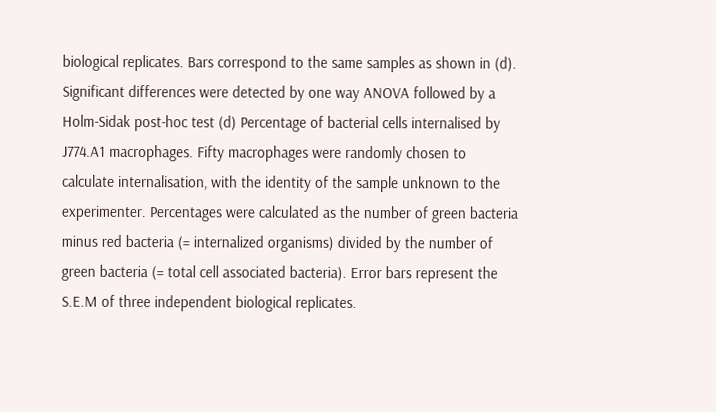biological replicates. Bars correspond to the same samples as shown in (d). Significant differences were detected by one way ANOVA followed by a Holm-Sidak post-hoc test (d) Percentage of bacterial cells internalised by J774.A1 macrophages. Fifty macrophages were randomly chosen to calculate internalisation, with the identity of the sample unknown to the experimenter. Percentages were calculated as the number of green bacteria minus red bacteria (= internalized organisms) divided by the number of green bacteria (= total cell associated bacteria). Error bars represent the S.E.M of three independent biological replicates.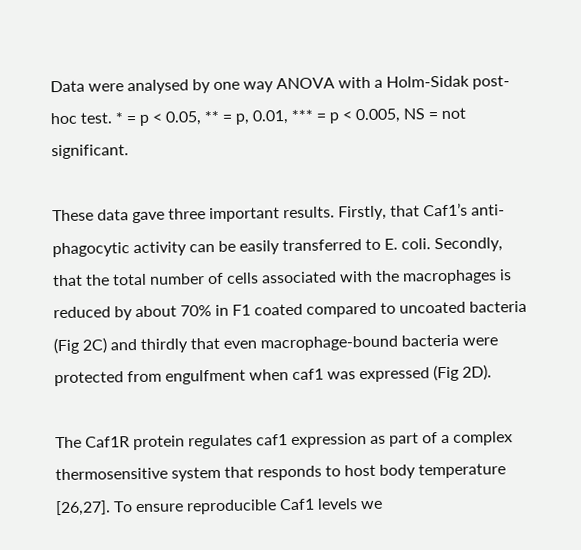Data were analysed by one way ANOVA with a Holm-Sidak post-hoc test. * = p < 0.05, ** = p, 0.01, *** = p < 0.005, NS = not significant.

These data gave three important results. Firstly, that Caf1’s anti-phagocytic activity can be easily transferred to E. coli. Secondly, that the total number of cells associated with the macrophages is reduced by about 70% in F1 coated compared to uncoated bacteria (Fig 2C) and thirdly that even macrophage-bound bacteria were protected from engulfment when caf1 was expressed (Fig 2D).

The Caf1R protein regulates caf1 expression as part of a complex thermosensitive system that responds to host body temperature [26,27]. To ensure reproducible Caf1 levels we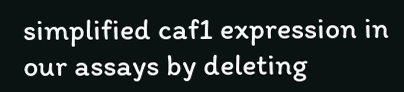simplified caf1 expression in our assays by deleting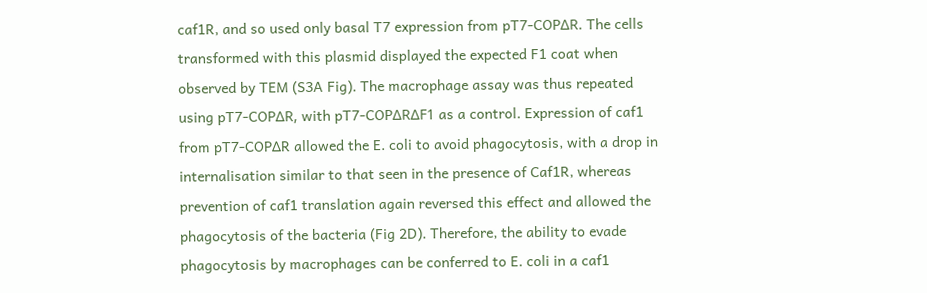caf1R, and so used only basal T7 expression from pT7-COPΔR. The cells transformed with this plasmid displayed the expected F1 coat when observed by TEM (S3A Fig). The macrophage assay was thus repeated using pT7-COPΔR, with pT7-COPΔRΔF1 as a control. Expression of caf1 from pT7-COPΔR allowed the E. coli to avoid phagocytosis, with a drop in internalisation similar to that seen in the presence of Caf1R, whereas prevention of caf1 translation again reversed this effect and allowed the phagocytosis of the bacteria (Fig 2D). Therefore, the ability to evade phagocytosis by macrophages can be conferred to E. coli in a caf1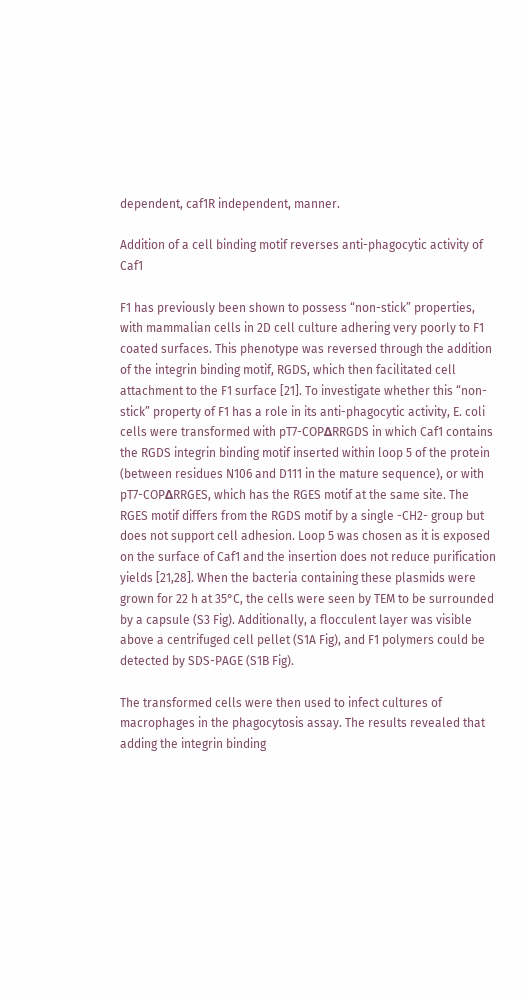dependent, caf1R independent, manner.

Addition of a cell binding motif reverses anti-phagocytic activity of Caf1

F1 has previously been shown to possess “non-stick” properties, with mammalian cells in 2D cell culture adhering very poorly to F1 coated surfaces. This phenotype was reversed through the addition of the integrin binding motif, RGDS, which then facilitated cell attachment to the F1 surface [21]. To investigate whether this “non-stick” property of F1 has a role in its anti-phagocytic activity, E. coli cells were transformed with pT7-COPΔRRGDS in which Caf1 contains the RGDS integrin binding motif inserted within loop 5 of the protein (between residues N106 and D111 in the mature sequence), or with pT7-COPΔRRGES, which has the RGES motif at the same site. The RGES motif differs from the RGDS motif by a single -CH2- group but does not support cell adhesion. Loop 5 was chosen as it is exposed on the surface of Caf1 and the insertion does not reduce purification yields [21,28]. When the bacteria containing these plasmids were grown for 22 h at 35°C, the cells were seen by TEM to be surrounded by a capsule (S3 Fig). Additionally, a flocculent layer was visible above a centrifuged cell pellet (S1A Fig), and F1 polymers could be detected by SDS-PAGE (S1B Fig).

The transformed cells were then used to infect cultures of macrophages in the phagocytosis assay. The results revealed that adding the integrin binding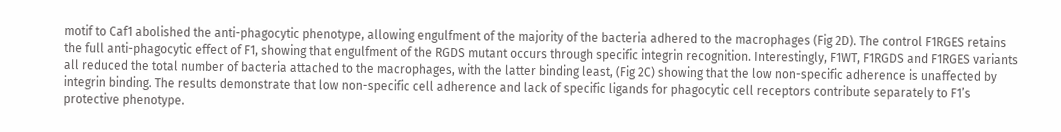motif to Caf1 abolished the anti-phagocytic phenotype, allowing engulfment of the majority of the bacteria adhered to the macrophages (Fig 2D). The control F1RGES retains the full anti-phagocytic effect of F1, showing that engulfment of the RGDS mutant occurs through specific integrin recognition. Interestingly, F1WT, F1RGDS and F1RGES variants all reduced the total number of bacteria attached to the macrophages, with the latter binding least, (Fig 2C) showing that the low non-specific adherence is unaffected by integrin binding. The results demonstrate that low non-specific cell adherence and lack of specific ligands for phagocytic cell receptors contribute separately to F1’s protective phenotype.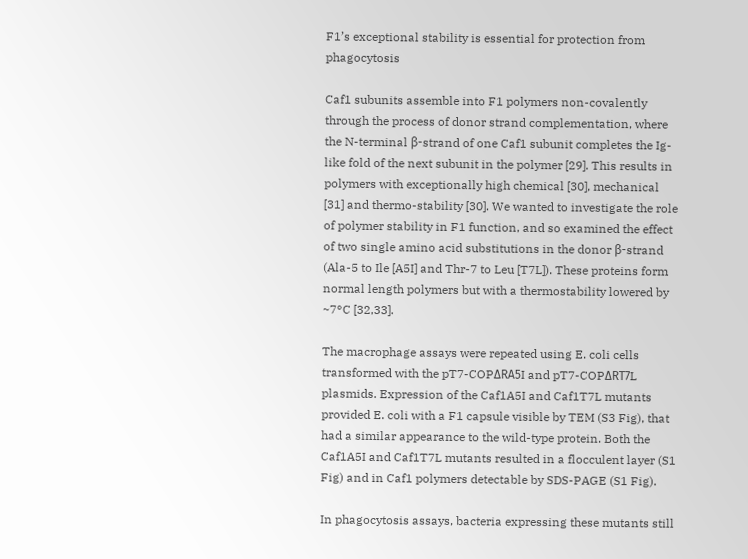F1’s exceptional stability is essential for protection from phagocytosis

Caf1 subunits assemble into F1 polymers non-covalently through the process of donor strand complementation, where the N-terminal β-strand of one Caf1 subunit completes the Ig-like fold of the next subunit in the polymer [29]. This results in polymers with exceptionally high chemical [30], mechanical [31] and thermo-stability [30]. We wanted to investigate the role of polymer stability in F1 function, and so examined the effect of two single amino acid substitutions in the donor β-strand (Ala-5 to Ile [A5I] and Thr-7 to Leu [T7L]). These proteins form normal length polymers but with a thermostability lowered by ~7°C [32,33].

The macrophage assays were repeated using E. coli cells transformed with the pT7-COPΔRA5I and pT7-COPΔRT7L plasmids. Expression of the Caf1A5I and Caf1T7L mutants provided E. coli with a F1 capsule visible by TEM (S3 Fig), that had a similar appearance to the wild-type protein. Both the Caf1A5I and Caf1T7L mutants resulted in a flocculent layer (S1 Fig) and in Caf1 polymers detectable by SDS-PAGE (S1 Fig).

In phagocytosis assays, bacteria expressing these mutants still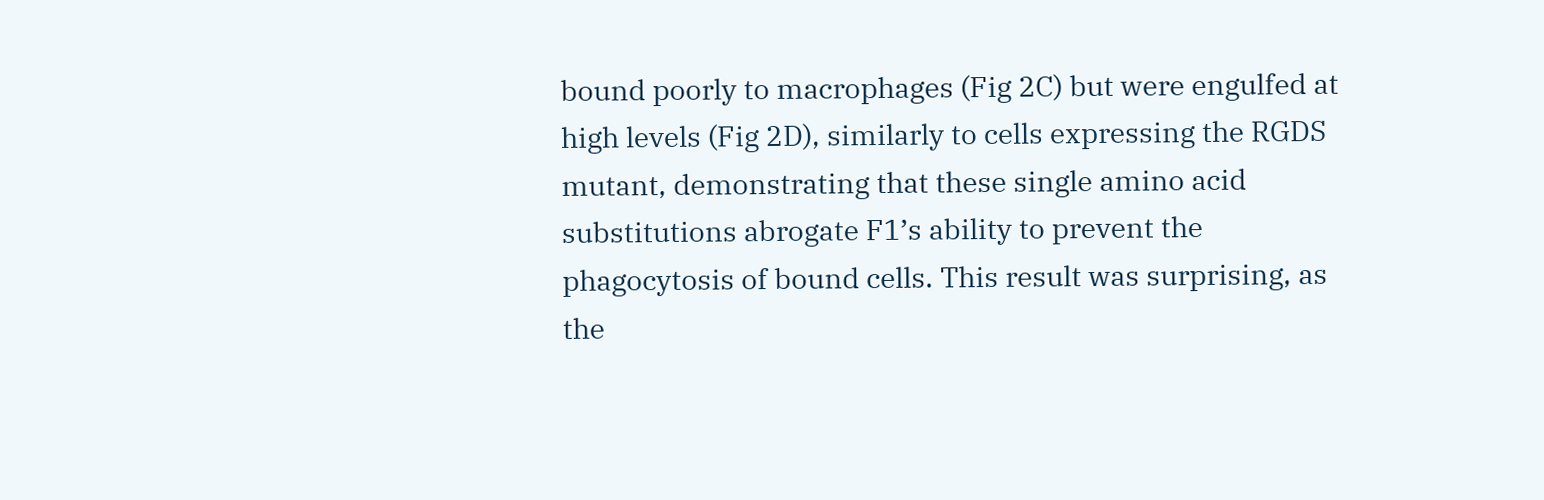bound poorly to macrophages (Fig 2C) but were engulfed at high levels (Fig 2D), similarly to cells expressing the RGDS mutant, demonstrating that these single amino acid substitutions abrogate F1’s ability to prevent the phagocytosis of bound cells. This result was surprising, as the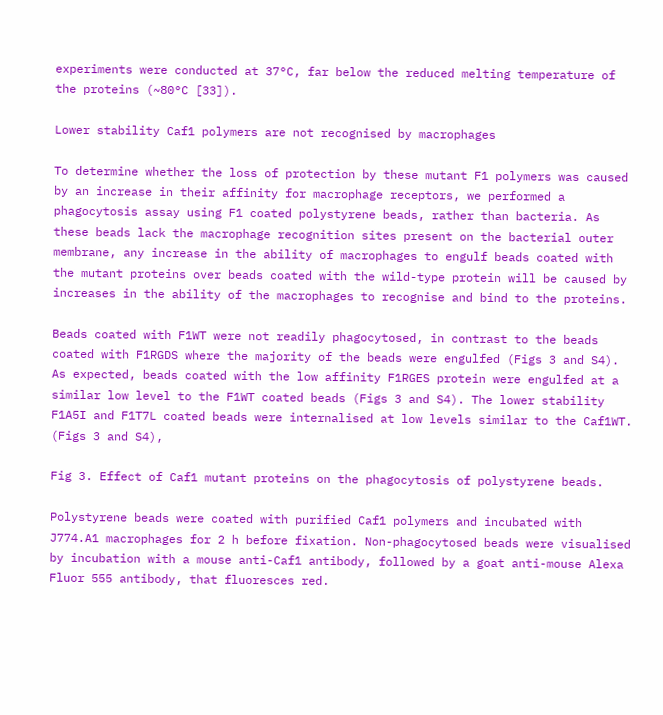experiments were conducted at 37°C, far below the reduced melting temperature of the proteins (~80°C [33]).

Lower stability Caf1 polymers are not recognised by macrophages

To determine whether the loss of protection by these mutant F1 polymers was caused by an increase in their affinity for macrophage receptors, we performed a phagocytosis assay using F1 coated polystyrene beads, rather than bacteria. As these beads lack the macrophage recognition sites present on the bacterial outer membrane, any increase in the ability of macrophages to engulf beads coated with the mutant proteins over beads coated with the wild-type protein will be caused by increases in the ability of the macrophages to recognise and bind to the proteins.

Beads coated with F1WT were not readily phagocytosed, in contrast to the beads coated with F1RGDS where the majority of the beads were engulfed (Figs 3 and S4). As expected, beads coated with the low affinity F1RGES protein were engulfed at a similar low level to the F1WT coated beads (Figs 3 and S4). The lower stability F1A5I and F1T7L coated beads were internalised at low levels similar to the Caf1WT. (Figs 3 and S4),

Fig 3. Effect of Caf1 mutant proteins on the phagocytosis of polystyrene beads.

Polystyrene beads were coated with purified Caf1 polymers and incubated with J774.A1 macrophages for 2 h before fixation. Non-phagocytosed beads were visualised by incubation with a mouse anti-Caf1 antibody, followed by a goat anti-mouse Alexa Fluor 555 antibody, that fluoresces red.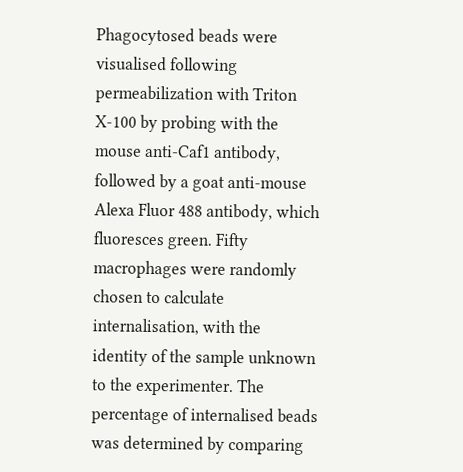Phagocytosed beads were visualised following permeabilization with Triton X-100 by probing with the mouse anti-Caf1 antibody, followed by a goat anti-mouse Alexa Fluor 488 antibody, which fluoresces green. Fifty macrophages were randomly chosen to calculate internalisation, with the identity of the sample unknown to the experimenter. The percentage of internalised beads was determined by comparing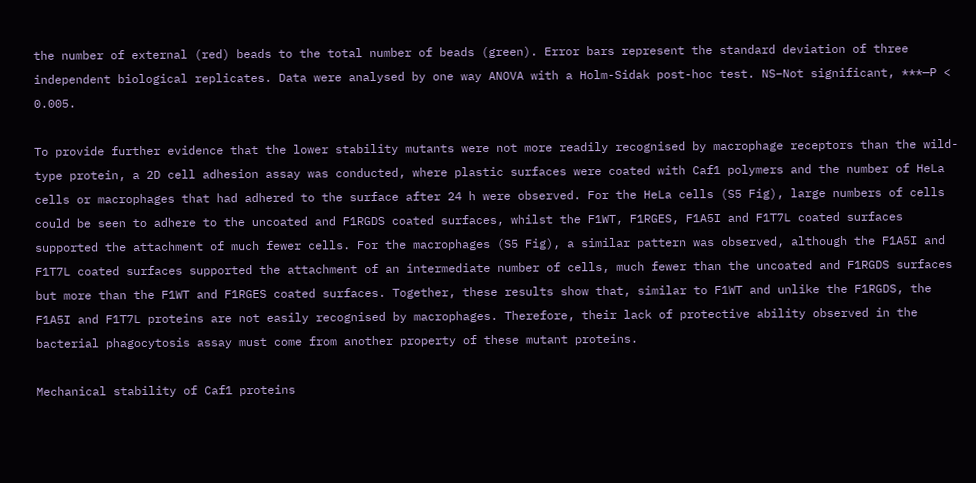the number of external (red) beads to the total number of beads (green). Error bars represent the standard deviation of three independent biological replicates. Data were analysed by one way ANOVA with a Holm-Sidak post-hoc test. NS–Not significant, ***—P < 0.005.

To provide further evidence that the lower stability mutants were not more readily recognised by macrophage receptors than the wild-type protein, a 2D cell adhesion assay was conducted, where plastic surfaces were coated with Caf1 polymers and the number of HeLa cells or macrophages that had adhered to the surface after 24 h were observed. For the HeLa cells (S5 Fig), large numbers of cells could be seen to adhere to the uncoated and F1RGDS coated surfaces, whilst the F1WT, F1RGES, F1A5I and F1T7L coated surfaces supported the attachment of much fewer cells. For the macrophages (S5 Fig), a similar pattern was observed, although the F1A5I and F1T7L coated surfaces supported the attachment of an intermediate number of cells, much fewer than the uncoated and F1RGDS surfaces but more than the F1WT and F1RGES coated surfaces. Together, these results show that, similar to F1WT and unlike the F1RGDS, the F1A5I and F1T7L proteins are not easily recognised by macrophages. Therefore, their lack of protective ability observed in the bacterial phagocytosis assay must come from another property of these mutant proteins.

Mechanical stability of Caf1 proteins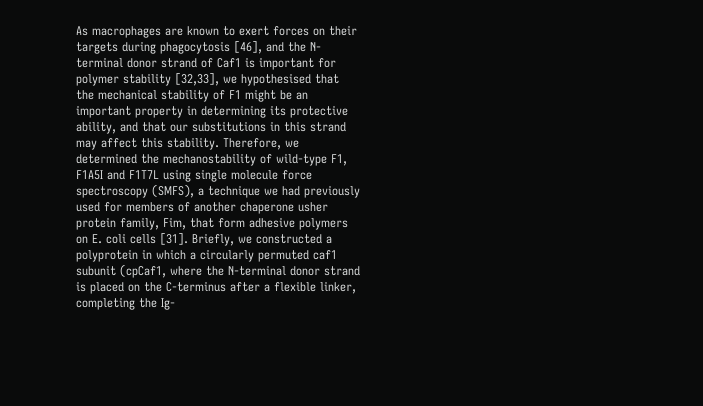As macrophages are known to exert forces on their targets during phagocytosis [46], and the N-terminal donor strand of Caf1 is important for polymer stability [32,33], we hypothesised that the mechanical stability of F1 might be an important property in determining its protective ability, and that our substitutions in this strand may affect this stability. Therefore, we determined the mechanostability of wild-type F1, F1A5I and F1T7L using single molecule force spectroscopy (SMFS), a technique we had previously used for members of another chaperone usher protein family, Fim, that form adhesive polymers on E. coli cells [31]. Briefly, we constructed a polyprotein in which a circularly permuted caf1 subunit (cpCaf1, where the N-terminal donor strand is placed on the C-terminus after a flexible linker, completing the Ig-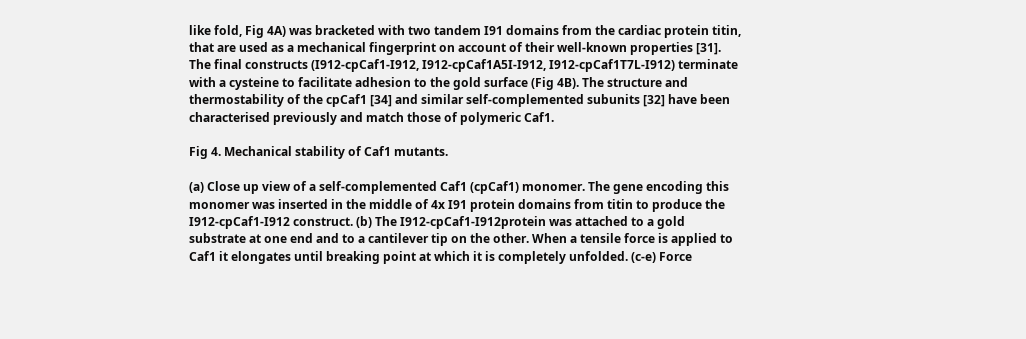like fold, Fig 4A) was bracketed with two tandem I91 domains from the cardiac protein titin, that are used as a mechanical fingerprint on account of their well-known properties [31]. The final constructs (I912-cpCaf1-I912, I912-cpCaf1A5I-I912, I912-cpCaf1T7L-I912) terminate with a cysteine to facilitate adhesion to the gold surface (Fig 4B). The structure and thermostability of the cpCaf1 [34] and similar self-complemented subunits [32] have been characterised previously and match those of polymeric Caf1.

Fig 4. Mechanical stability of Caf1 mutants.

(a) Close up view of a self-complemented Caf1 (cpCaf1) monomer. The gene encoding this monomer was inserted in the middle of 4x I91 protein domains from titin to produce the I912-cpCaf1-I912 construct. (b) The I912-cpCaf1-I912protein was attached to a gold substrate at one end and to a cantilever tip on the other. When a tensile force is applied to Caf1 it elongates until breaking point at which it is completely unfolded. (c-e) Force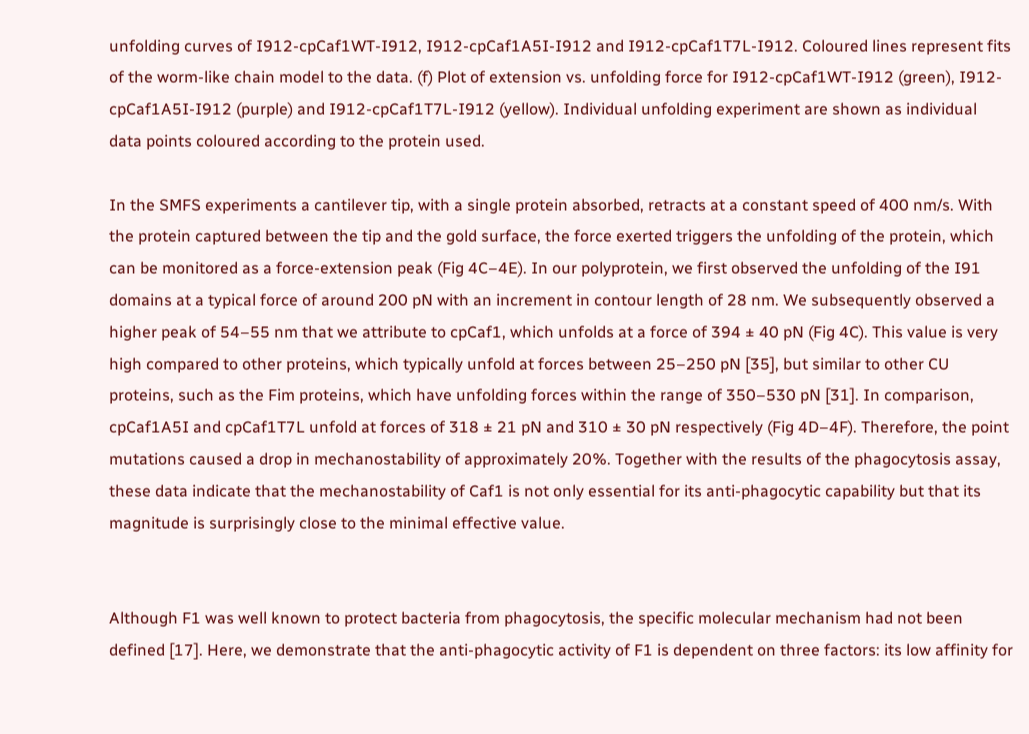unfolding curves of I912-cpCaf1WT-I912, I912-cpCaf1A5I-I912 and I912-cpCaf1T7L-I912. Coloured lines represent fits of the worm-like chain model to the data. (f) Plot of extension vs. unfolding force for I912-cpCaf1WT-I912 (green), I912-cpCaf1A5I-I912 (purple) and I912-cpCaf1T7L-I912 (yellow). Individual unfolding experiment are shown as individual data points coloured according to the protein used.

In the SMFS experiments a cantilever tip, with a single protein absorbed, retracts at a constant speed of 400 nm/s. With the protein captured between the tip and the gold surface, the force exerted triggers the unfolding of the protein, which can be monitored as a force-extension peak (Fig 4C–4E). In our polyprotein, we first observed the unfolding of the I91 domains at a typical force of around 200 pN with an increment in contour length of 28 nm. We subsequently observed a higher peak of 54–55 nm that we attribute to cpCaf1, which unfolds at a force of 394 ± 40 pN (Fig 4C). This value is very high compared to other proteins, which typically unfold at forces between 25–250 pN [35], but similar to other CU proteins, such as the Fim proteins, which have unfolding forces within the range of 350–530 pN [31]. In comparison, cpCaf1A5I and cpCaf1T7L unfold at forces of 318 ± 21 pN and 310 ± 30 pN respectively (Fig 4D–4F). Therefore, the point mutations caused a drop in mechanostability of approximately 20%. Together with the results of the phagocytosis assay, these data indicate that the mechanostability of Caf1 is not only essential for its anti-phagocytic capability but that its magnitude is surprisingly close to the minimal effective value.


Although F1 was well known to protect bacteria from phagocytosis, the specific molecular mechanism had not been defined [17]. Here, we demonstrate that the anti-phagocytic activity of F1 is dependent on three factors: its low affinity for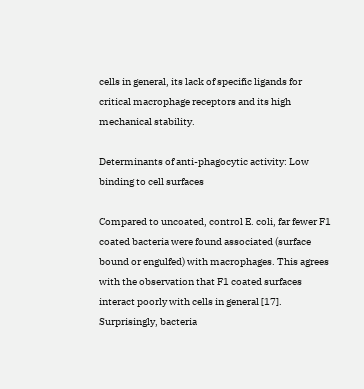cells in general, its lack of specific ligands for critical macrophage receptors and its high mechanical stability.

Determinants of anti-phagocytic activity: Low binding to cell surfaces

Compared to uncoated, control E. coli, far fewer F1 coated bacteria were found associated (surface bound or engulfed) with macrophages. This agrees with the observation that F1 coated surfaces interact poorly with cells in general [17]. Surprisingly, bacteria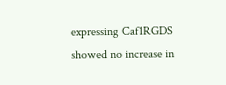expressing Caf1RGDS showed no increase in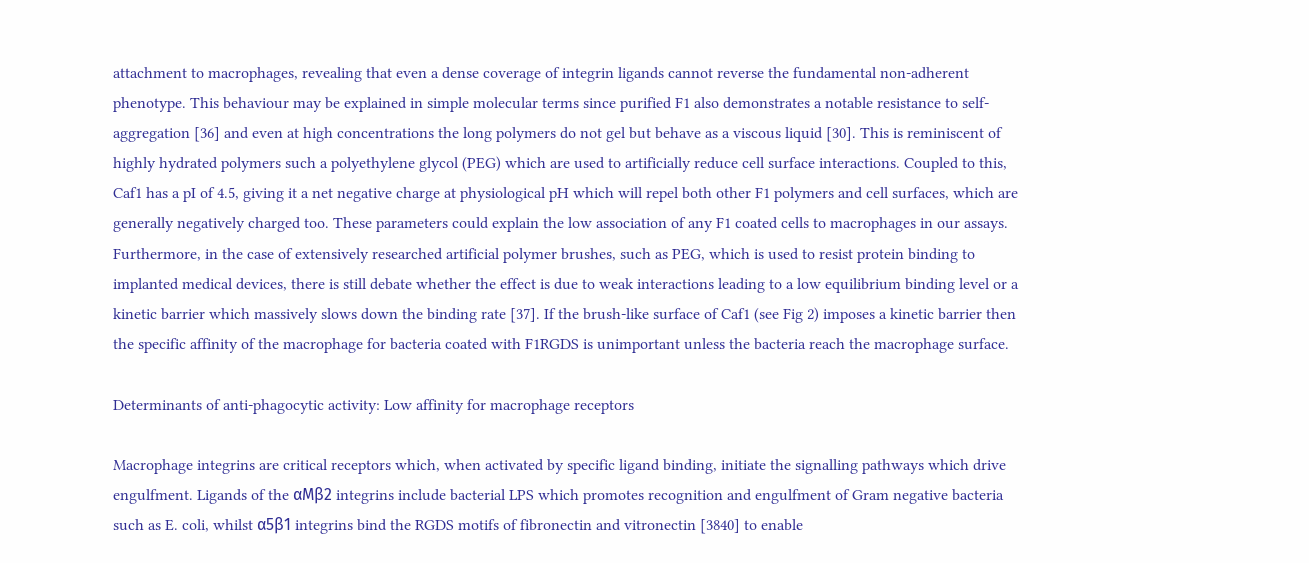attachment to macrophages, revealing that even a dense coverage of integrin ligands cannot reverse the fundamental non-adherent phenotype. This behaviour may be explained in simple molecular terms since purified F1 also demonstrates a notable resistance to self-aggregation [36] and even at high concentrations the long polymers do not gel but behave as a viscous liquid [30]. This is reminiscent of highly hydrated polymers such a polyethylene glycol (PEG) which are used to artificially reduce cell surface interactions. Coupled to this, Caf1 has a pI of 4.5, giving it a net negative charge at physiological pH which will repel both other F1 polymers and cell surfaces, which are generally negatively charged too. These parameters could explain the low association of any F1 coated cells to macrophages in our assays. Furthermore, in the case of extensively researched artificial polymer brushes, such as PEG, which is used to resist protein binding to implanted medical devices, there is still debate whether the effect is due to weak interactions leading to a low equilibrium binding level or a kinetic barrier which massively slows down the binding rate [37]. If the brush-like surface of Caf1 (see Fig 2) imposes a kinetic barrier then the specific affinity of the macrophage for bacteria coated with F1RGDS is unimportant unless the bacteria reach the macrophage surface.

Determinants of anti-phagocytic activity: Low affinity for macrophage receptors

Macrophage integrins are critical receptors which, when activated by specific ligand binding, initiate the signalling pathways which drive engulfment. Ligands of the αMβ2 integrins include bacterial LPS which promotes recognition and engulfment of Gram negative bacteria such as E. coli, whilst α5β1 integrins bind the RGDS motifs of fibronectin and vitronectin [3840] to enable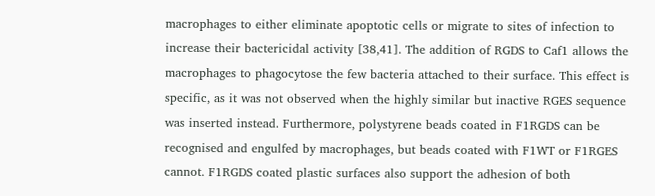macrophages to either eliminate apoptotic cells or migrate to sites of infection to increase their bactericidal activity [38,41]. The addition of RGDS to Caf1 allows the macrophages to phagocytose the few bacteria attached to their surface. This effect is specific, as it was not observed when the highly similar but inactive RGES sequence was inserted instead. Furthermore, polystyrene beads coated in F1RGDS can be recognised and engulfed by macrophages, but beads coated with F1WT or F1RGES cannot. F1RGDS coated plastic surfaces also support the adhesion of both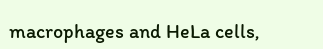macrophages and HeLa cells,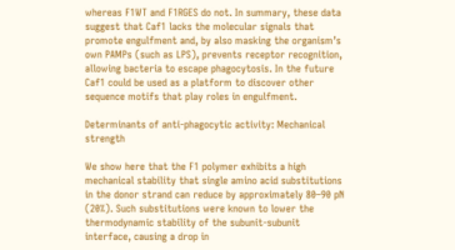whereas F1WT and F1RGES do not. In summary, these data suggest that Caf1 lacks the molecular signals that promote engulfment and, by also masking the organism’s own PAMPs (such as LPS), prevents receptor recognition, allowing bacteria to escape phagocytosis. In the future Caf1 could be used as a platform to discover other sequence motifs that play roles in engulfment.

Determinants of anti-phagocytic activity: Mechanical strength

We show here that the F1 polymer exhibits a high mechanical stability that single amino acid substitutions in the donor strand can reduce by approximately 80–90 pN (20%). Such substitutions were known to lower the thermodynamic stability of the subunit-subunit interface, causing a drop in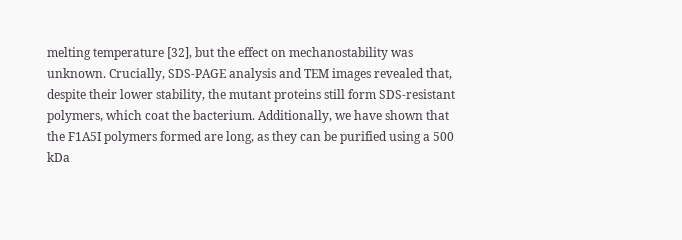melting temperature [32], but the effect on mechanostability was unknown. Crucially, SDS-PAGE analysis and TEM images revealed that, despite their lower stability, the mutant proteins still form SDS-resistant polymers, which coat the bacterium. Additionally, we have shown that the F1A5I polymers formed are long, as they can be purified using a 500 kDa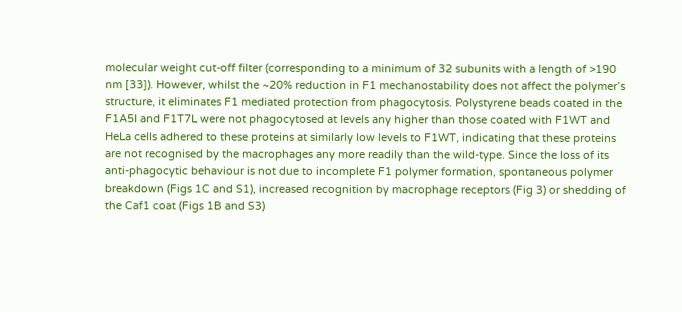molecular weight cut-off filter (corresponding to a minimum of 32 subunits with a length of >190 nm [33]). However, whilst the ~20% reduction in F1 mechanostability does not affect the polymer’s structure, it eliminates F1 mediated protection from phagocytosis. Polystyrene beads coated in the F1A5I and F1T7L were not phagocytosed at levels any higher than those coated with F1WT and HeLa cells adhered to these proteins at similarly low levels to F1WT, indicating that these proteins are not recognised by the macrophages any more readily than the wild-type. Since the loss of its anti-phagocytic behaviour is not due to incomplete F1 polymer formation, spontaneous polymer breakdown (Figs 1C and S1), increased recognition by macrophage receptors (Fig 3) or shedding of the Caf1 coat (Figs 1B and S3)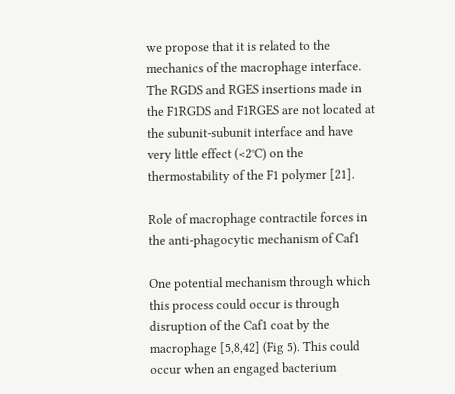we propose that it is related to the mechanics of the macrophage interface. The RGDS and RGES insertions made in the F1RGDS and F1RGES are not located at the subunit-subunit interface and have very little effect (<2°C) on the thermostability of the F1 polymer [21].

Role of macrophage contractile forces in the anti-phagocytic mechanism of Caf1

One potential mechanism through which this process could occur is through disruption of the Caf1 coat by the macrophage [5,8,42] (Fig 5). This could occur when an engaged bacterium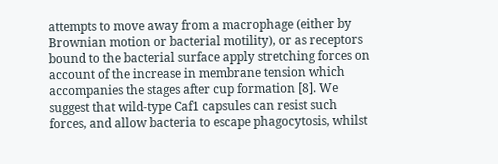attempts to move away from a macrophage (either by Brownian motion or bacterial motility), or as receptors bound to the bacterial surface apply stretching forces on account of the increase in membrane tension which accompanies the stages after cup formation [8]. We suggest that wild-type Caf1 capsules can resist such forces, and allow bacteria to escape phagocytosis, whilst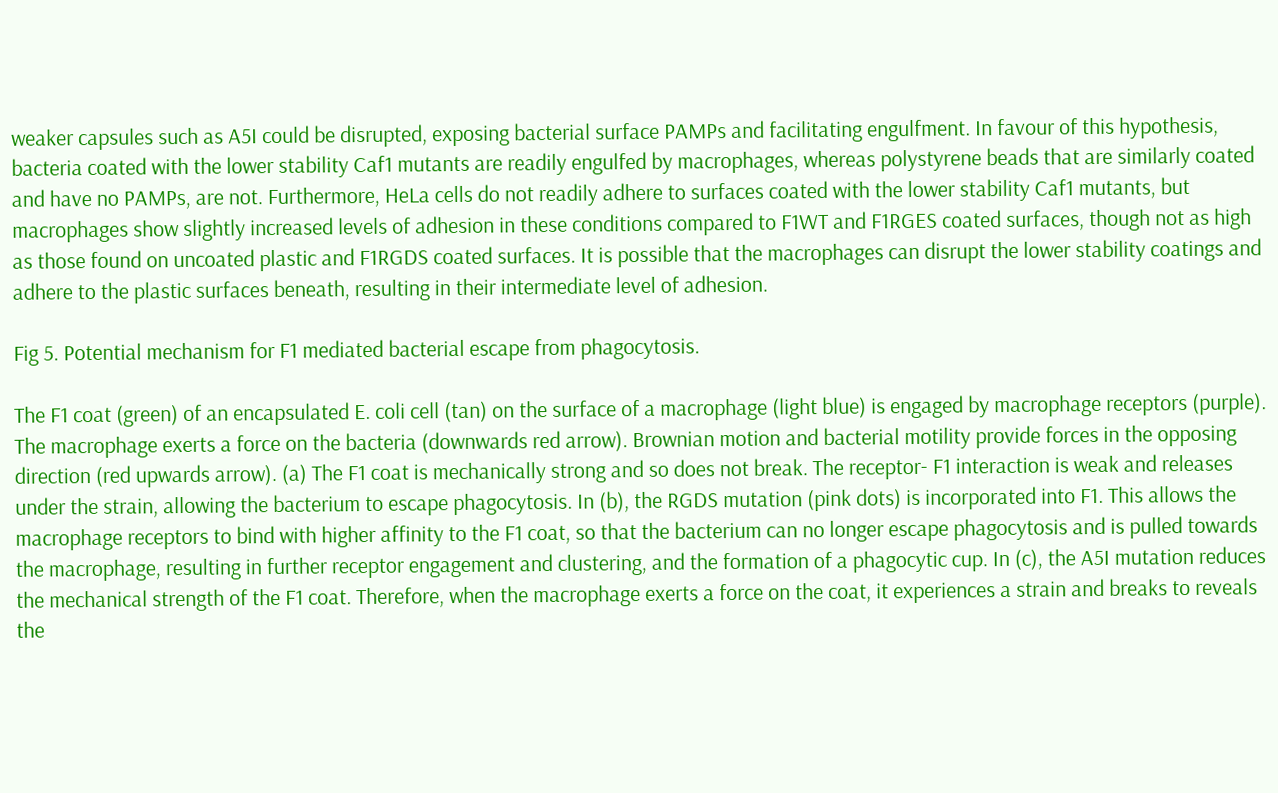weaker capsules such as A5I could be disrupted, exposing bacterial surface PAMPs and facilitating engulfment. In favour of this hypothesis, bacteria coated with the lower stability Caf1 mutants are readily engulfed by macrophages, whereas polystyrene beads that are similarly coated and have no PAMPs, are not. Furthermore, HeLa cells do not readily adhere to surfaces coated with the lower stability Caf1 mutants, but macrophages show slightly increased levels of adhesion in these conditions compared to F1WT and F1RGES coated surfaces, though not as high as those found on uncoated plastic and F1RGDS coated surfaces. It is possible that the macrophages can disrupt the lower stability coatings and adhere to the plastic surfaces beneath, resulting in their intermediate level of adhesion.

Fig 5. Potential mechanism for F1 mediated bacterial escape from phagocytosis.

The F1 coat (green) of an encapsulated E. coli cell (tan) on the surface of a macrophage (light blue) is engaged by macrophage receptors (purple). The macrophage exerts a force on the bacteria (downwards red arrow). Brownian motion and bacterial motility provide forces in the opposing direction (red upwards arrow). (a) The F1 coat is mechanically strong and so does not break. The receptor- F1 interaction is weak and releases under the strain, allowing the bacterium to escape phagocytosis. In (b), the RGDS mutation (pink dots) is incorporated into F1. This allows the macrophage receptors to bind with higher affinity to the F1 coat, so that the bacterium can no longer escape phagocytosis and is pulled towards the macrophage, resulting in further receptor engagement and clustering, and the formation of a phagocytic cup. In (c), the A5I mutation reduces the mechanical strength of the F1 coat. Therefore, when the macrophage exerts a force on the coat, it experiences a strain and breaks to reveals the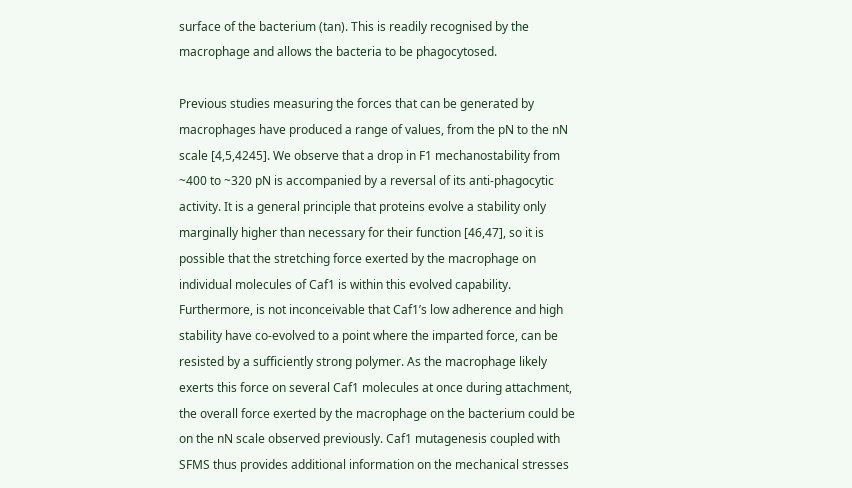surface of the bacterium (tan). This is readily recognised by the macrophage and allows the bacteria to be phagocytosed.

Previous studies measuring the forces that can be generated by macrophages have produced a range of values, from the pN to the nN scale [4,5,4245]. We observe that a drop in F1 mechanostability from ~400 to ~320 pN is accompanied by a reversal of its anti-phagocytic activity. It is a general principle that proteins evolve a stability only marginally higher than necessary for their function [46,47], so it is possible that the stretching force exerted by the macrophage on individual molecules of Caf1 is within this evolved capability. Furthermore, is not inconceivable that Caf1’s low adherence and high stability have co-evolved to a point where the imparted force, can be resisted by a sufficiently strong polymer. As the macrophage likely exerts this force on several Caf1 molecules at once during attachment, the overall force exerted by the macrophage on the bacterium could be on the nN scale observed previously. Caf1 mutagenesis coupled with SFMS thus provides additional information on the mechanical stresses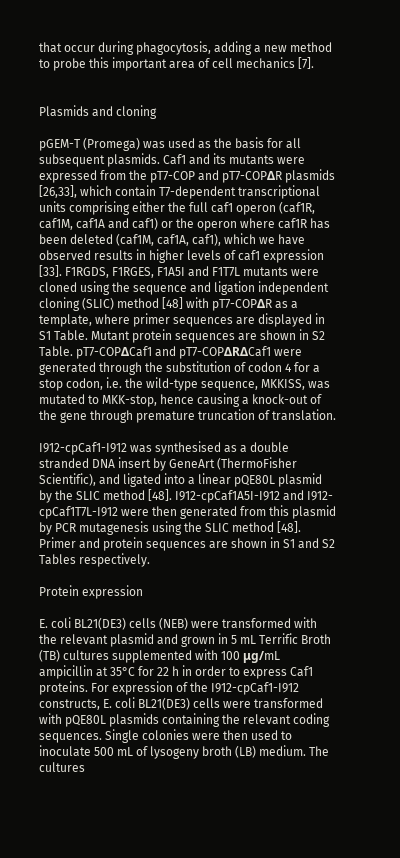that occur during phagocytosis, adding a new method to probe this important area of cell mechanics [7].


Plasmids and cloning

pGEM-T (Promega) was used as the basis for all subsequent plasmids. Caf1 and its mutants were expressed from the pT7-COP and pT7-COPΔR plasmids [26,33], which contain T7-dependent transcriptional units comprising either the full caf1 operon (caf1R, caf1M, caf1A and caf1) or the operon where caf1R has been deleted (caf1M, caf1A, caf1), which we have observed results in higher levels of caf1 expression [33]. F1RGDS, F1RGES, F1A5I and F1T7L mutants were cloned using the sequence and ligation independent cloning (SLIC) method [48] with pT7-COPΔR as a template, where primer sequences are displayed in S1 Table. Mutant protein sequences are shown in S2 Table. pT7-COPΔCaf1 and pT7-COPΔRΔCaf1 were generated through the substitution of codon 4 for a stop codon, i.e. the wild-type sequence, MKKISS, was mutated to MKK-stop, hence causing a knock-out of the gene through premature truncation of translation.

I912-cpCaf1-I912 was synthesised as a double stranded DNA insert by GeneArt (ThermoFisher Scientific), and ligated into a linear pQE80L plasmid by the SLIC method [48]. I912-cpCaf1A5I-I912 and I912-cpCaf1T7L-I912 were then generated from this plasmid by PCR mutagenesis using the SLIC method [48]. Primer and protein sequences are shown in S1 and S2 Tables respectively.

Protein expression

E. coli BL21(DE3) cells (NEB) were transformed with the relevant plasmid and grown in 5 mL Terrific Broth (TB) cultures supplemented with 100 μg/mL ampicillin at 35°C for 22 h in order to express Caf1 proteins. For expression of the I912-cpCaf1-I912 constructs, E. coli BL21(DE3) cells were transformed with pQE80L plasmids containing the relevant coding sequences. Single colonies were then used to inoculate 500 mL of lysogeny broth (LB) medium. The cultures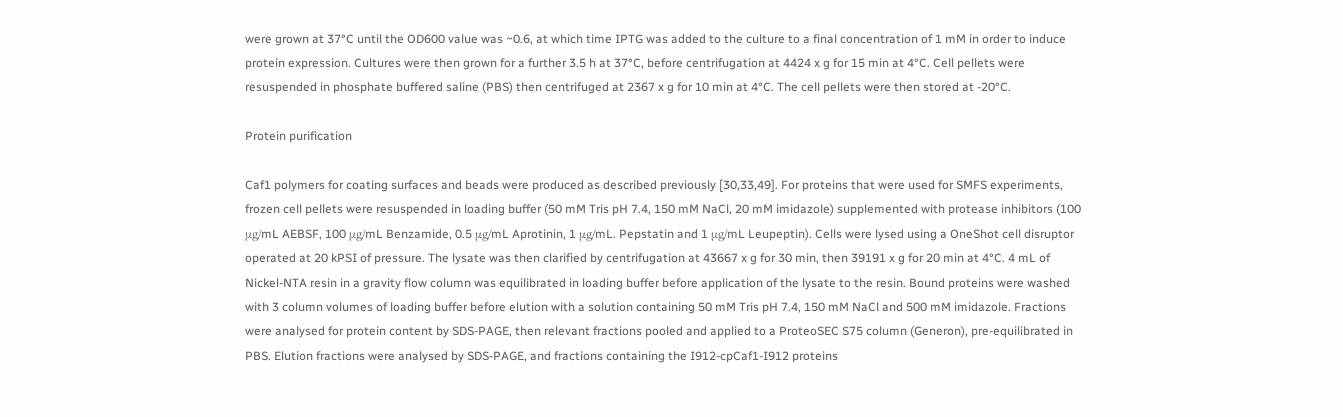were grown at 37°C until the OD600 value was ~0.6, at which time IPTG was added to the culture to a final concentration of 1 mM in order to induce protein expression. Cultures were then grown for a further 3.5 h at 37°C, before centrifugation at 4424 x g for 15 min at 4°C. Cell pellets were resuspended in phosphate buffered saline (PBS) then centrifuged at 2367 x g for 10 min at 4°C. The cell pellets were then stored at -20°C.

Protein purification

Caf1 polymers for coating surfaces and beads were produced as described previously [30,33,49]. For proteins that were used for SMFS experiments, frozen cell pellets were resuspended in loading buffer (50 mM Tris pH 7.4, 150 mM NaCl, 20 mM imidazole) supplemented with protease inhibitors (100 μg/mL AEBSF, 100 μg/mL Benzamide, 0.5 μg/mL Aprotinin, 1 μg/mL. Pepstatin and 1 μg/mL Leupeptin). Cells were lysed using a OneShot cell disruptor operated at 20 kPSI of pressure. The lysate was then clarified by centrifugation at 43667 x g for 30 min, then 39191 x g for 20 min at 4°C. 4 mL of Nickel-NTA resin in a gravity flow column was equilibrated in loading buffer before application of the lysate to the resin. Bound proteins were washed with 3 column volumes of loading buffer before elution with a solution containing 50 mM Tris pH 7.4, 150 mM NaCl and 500 mM imidazole. Fractions were analysed for protein content by SDS-PAGE, then relevant fractions pooled and applied to a ProteoSEC S75 column (Generon), pre-equilibrated in PBS. Elution fractions were analysed by SDS-PAGE, and fractions containing the I912-cpCaf1-I912 proteins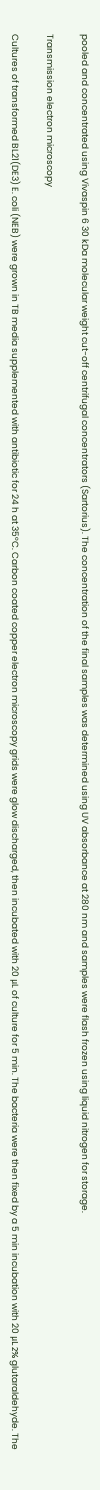pooled and concentrated using Vivaspin 6 30 kDa molecular weight cut-off centrifugal concentrators (Sartorius). The concentration of the final samples was determined using UV absorbance at 280 nm and samples were flash frozen using liquid nitrogen for storage.

Transmission electron microscopy

Cultures of transformed BL21(DE3) E. coli (NEB) were grown in TB media supplemented with antibiotic for 24 h at 35°C. Carbon coated copper electron microscopy grids were glow discharged, then incubated with 20 μL of culture for 5 min. The bacteria were then fixed by a 5 min incubation with 20 μL 2% glutaraldehyde. The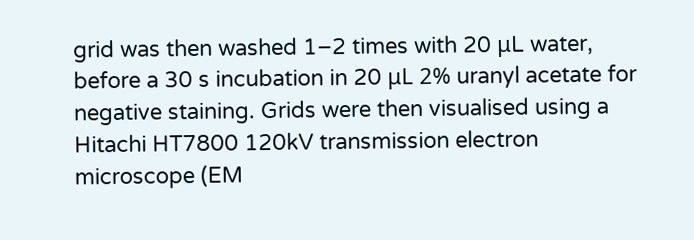grid was then washed 1–2 times with 20 μL water, before a 30 s incubation in 20 μL 2% uranyl acetate for negative staining. Grids were then visualised using a Hitachi HT7800 120kV transmission electron microscope (EM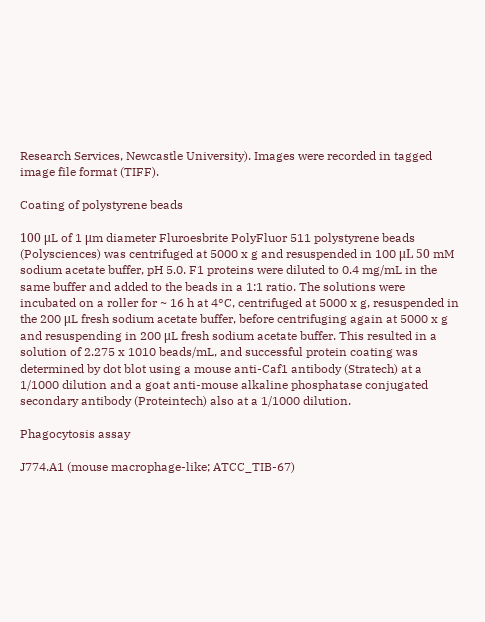Research Services, Newcastle University). Images were recorded in tagged image file format (TIFF).

Coating of polystyrene beads

100 μL of 1 μm diameter Fluroesbrite PolyFluor 511 polystyrene beads (Polysciences) was centrifuged at 5000 x g and resuspended in 100 μL 50 mM sodium acetate buffer, pH 5.0. F1 proteins were diluted to 0.4 mg/mL in the same buffer and added to the beads in a 1:1 ratio. The solutions were incubated on a roller for ~ 16 h at 4°C, centrifuged at 5000 x g, resuspended in the 200 μL fresh sodium acetate buffer, before centrifuging again at 5000 x g and resuspending in 200 μL fresh sodium acetate buffer. This resulted in a solution of 2.275 x 1010 beads/mL, and successful protein coating was determined by dot blot using a mouse anti-Caf1 antibody (Stratech) at a 1/1000 dilution and a goat anti-mouse alkaline phosphatase conjugated secondary antibody (Proteintech) also at a 1/1000 dilution.

Phagocytosis assay

J774.A1 (mouse macrophage-like; ATCC_TIB-67)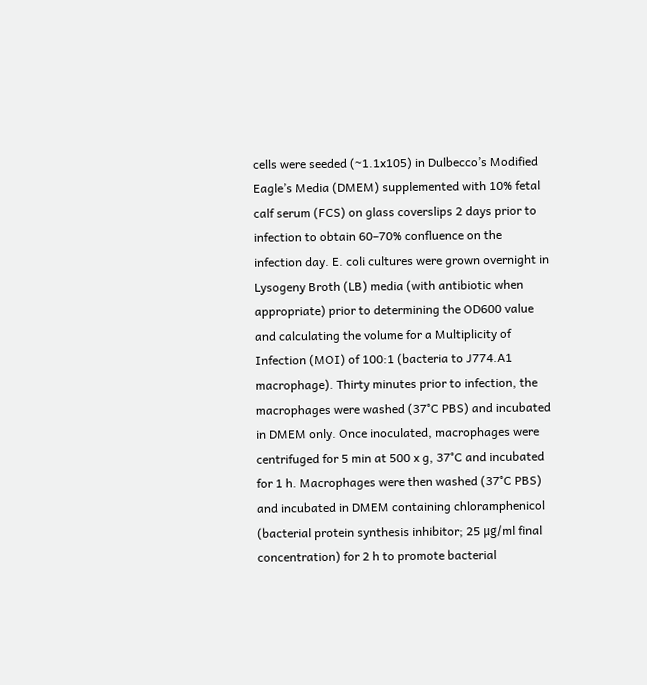cells were seeded (~1.1x105) in Dulbecco’s Modified Eagle’s Media (DMEM) supplemented with 10% fetal calf serum (FCS) on glass coverslips 2 days prior to infection to obtain 60–70% confluence on the infection day. E. coli cultures were grown overnight in Lysogeny Broth (LB) media (with antibiotic when appropriate) prior to determining the OD600 value and calculating the volume for a Multiplicity of Infection (MOI) of 100:1 (bacteria to J774.A1 macrophage). Thirty minutes prior to infection, the macrophages were washed (37°C PBS) and incubated in DMEM only. Once inoculated, macrophages were centrifuged for 5 min at 500 x g, 37°C and incubated for 1 h. Macrophages were then washed (37°C PBS) and incubated in DMEM containing chloramphenicol (bacterial protein synthesis inhibitor; 25 μg/ml final concentration) for 2 h to promote bacterial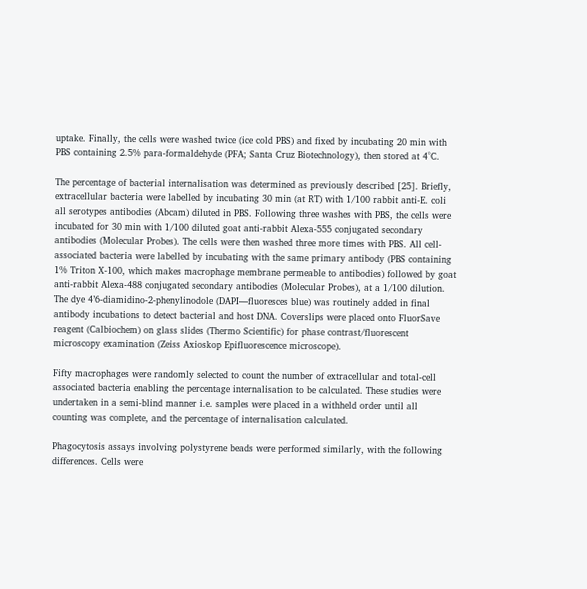uptake. Finally, the cells were washed twice (ice cold PBS) and fixed by incubating 20 min with PBS containing 2.5% para-formaldehyde (PFA; Santa Cruz Biotechnology), then stored at 4°C.

The percentage of bacterial internalisation was determined as previously described [25]. Briefly, extracellular bacteria were labelled by incubating 30 min (at RT) with 1/100 rabbit anti-E. coli all serotypes antibodies (Abcam) diluted in PBS. Following three washes with PBS, the cells were incubated for 30 min with 1/100 diluted goat anti-rabbit Alexa-555 conjugated secondary antibodies (Molecular Probes). The cells were then washed three more times with PBS. All cell-associated bacteria were labelled by incubating with the same primary antibody (PBS containing 1% Triton X-100, which makes macrophage membrane permeable to antibodies) followed by goat anti-rabbit Alexa-488 conjugated secondary antibodies (Molecular Probes), at a 1/100 dilution. The dye 4’6-diamidino-2-phenylinodole (DAPI—fluoresces blue) was routinely added in final antibody incubations to detect bacterial and host DNA. Coverslips were placed onto FluorSave reagent (Calbiochem) on glass slides (Thermo Scientific) for phase contrast/fluorescent microscopy examination (Zeiss Axioskop Epifluorescence microscope).

Fifty macrophages were randomly selected to count the number of extracellular and total-cell associated bacteria enabling the percentage internalisation to be calculated. These studies were undertaken in a semi-blind manner i.e. samples were placed in a withheld order until all counting was complete, and the percentage of internalisation calculated.

Phagocytosis assays involving polystyrene beads were performed similarly, with the following differences. Cells were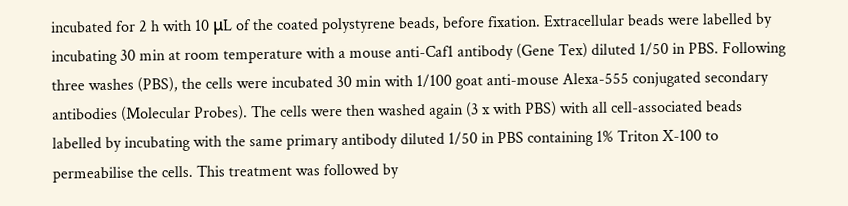incubated for 2 h with 10 μL of the coated polystyrene beads, before fixation. Extracellular beads were labelled by incubating 30 min at room temperature with a mouse anti-Caf1 antibody (Gene Tex) diluted 1/50 in PBS. Following three washes (PBS), the cells were incubated 30 min with 1/100 goat anti-mouse Alexa-555 conjugated secondary antibodies (Molecular Probes). The cells were then washed again (3 x with PBS) with all cell-associated beads labelled by incubating with the same primary antibody diluted 1/50 in PBS containing 1% Triton X-100 to permeabilise the cells. This treatment was followed by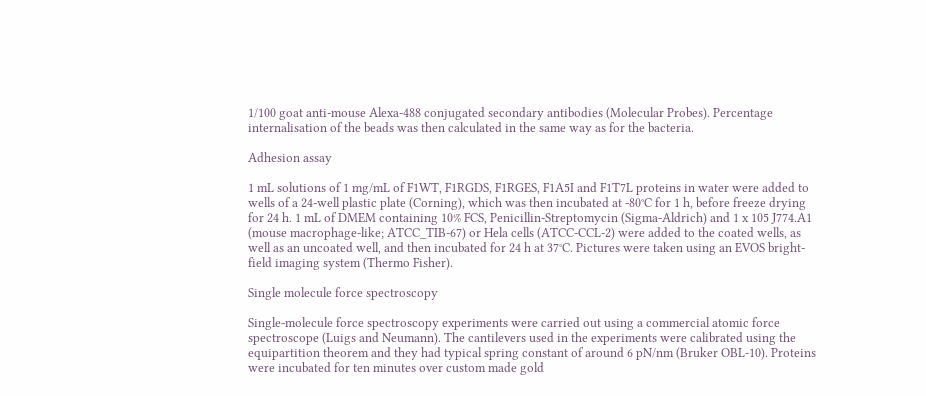1/100 goat anti-mouse Alexa-488 conjugated secondary antibodies (Molecular Probes). Percentage internalisation of the beads was then calculated in the same way as for the bacteria.

Adhesion assay

1 mL solutions of 1 mg/mL of F1WT, F1RGDS, F1RGES, F1A5I and F1T7L proteins in water were added to wells of a 24-well plastic plate (Corning), which was then incubated at -80°C for 1 h, before freeze drying for 24 h. 1 mL of DMEM containing 10% FCS, Penicillin-Streptomycin (Sigma-Aldrich) and 1 x 105 J774.A1 (mouse macrophage-like; ATCC_TIB-67) or Hela cells (ATCC-CCL-2) were added to the coated wells, as well as an uncoated well, and then incubated for 24 h at 37°C. Pictures were taken using an EVOS bright-field imaging system (Thermo Fisher).

Single molecule force spectroscopy

Single-molecule force spectroscopy experiments were carried out using a commercial atomic force spectroscope (Luigs and Neumann). The cantilevers used in the experiments were calibrated using the equipartition theorem and they had typical spring constant of around 6 pN/nm (Bruker OBL-10). Proteins were incubated for ten minutes over custom made gold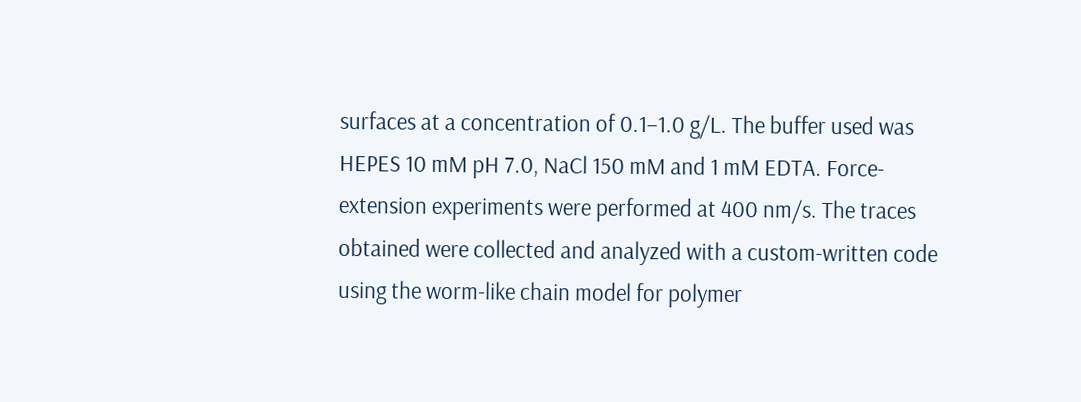surfaces at a concentration of 0.1–1.0 g/L. The buffer used was HEPES 10 mM pH 7.0, NaCl 150 mM and 1 mM EDTA. Force-extension experiments were performed at 400 nm/s. The traces obtained were collected and analyzed with a custom-written code using the worm-like chain model for polymer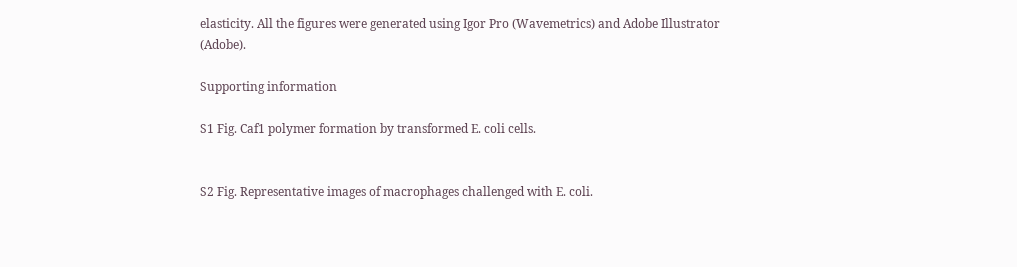elasticity. All the figures were generated using Igor Pro (Wavemetrics) and Adobe Illustrator (Adobe).

Supporting information

S1 Fig. Caf1 polymer formation by transformed E. coli cells.


S2 Fig. Representative images of macrophages challenged with E. coli.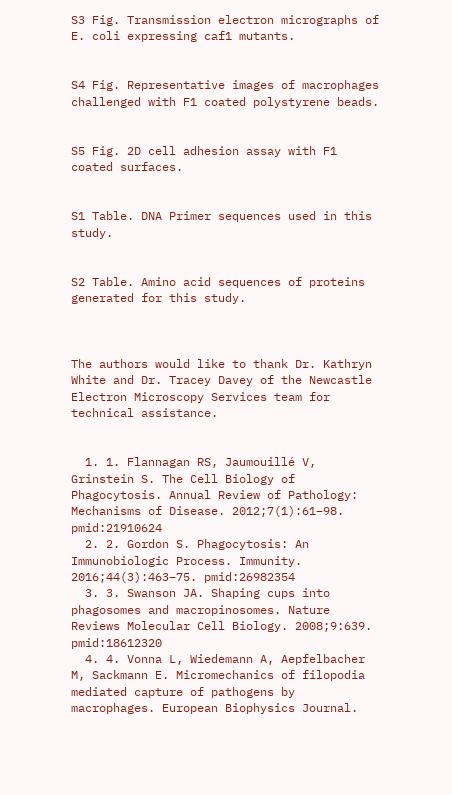S3 Fig. Transmission electron micrographs of E. coli expressing caf1 mutants.


S4 Fig. Representative images of macrophages challenged with F1 coated polystyrene beads.


S5 Fig. 2D cell adhesion assay with F1 coated surfaces.


S1 Table. DNA Primer sequences used in this study.


S2 Table. Amino acid sequences of proteins generated for this study.



The authors would like to thank Dr. Kathryn White and Dr. Tracey Davey of the Newcastle Electron Microscopy Services team for technical assistance.


  1. 1. Flannagan RS, Jaumouillé V, Grinstein S. The Cell Biology of Phagocytosis. Annual Review of Pathology: Mechanisms of Disease. 2012;7(1):61–98. pmid:21910624
  2. 2. Gordon S. Phagocytosis: An Immunobiologic Process. Immunity. 2016;44(3):463–75. pmid:26982354
  3. 3. Swanson JA. Shaping cups into phagosomes and macropinosomes. Nature Reviews Molecular Cell Biology. 2008;9:639. pmid:18612320
  4. 4. Vonna L, Wiedemann A, Aepfelbacher M, Sackmann E. Micromechanics of filopodia mediated capture of pathogens by macrophages. European Biophysics Journal.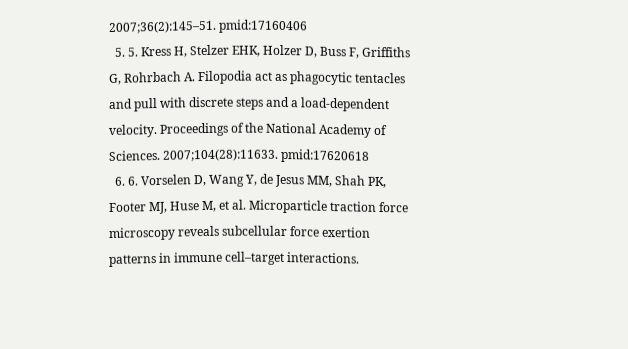2007;36(2):145–51. pmid:17160406
  5. 5. Kress H, Stelzer EHK, Holzer D, Buss F, Griffiths G, Rohrbach A. Filopodia act as phagocytic tentacles and pull with discrete steps and a load-dependent velocity. Proceedings of the National Academy of Sciences. 2007;104(28):11633. pmid:17620618
  6. 6. Vorselen D, Wang Y, de Jesus MM, Shah PK, Footer MJ, Huse M, et al. Microparticle traction force microscopy reveals subcellular force exertion patterns in immune cell–target interactions.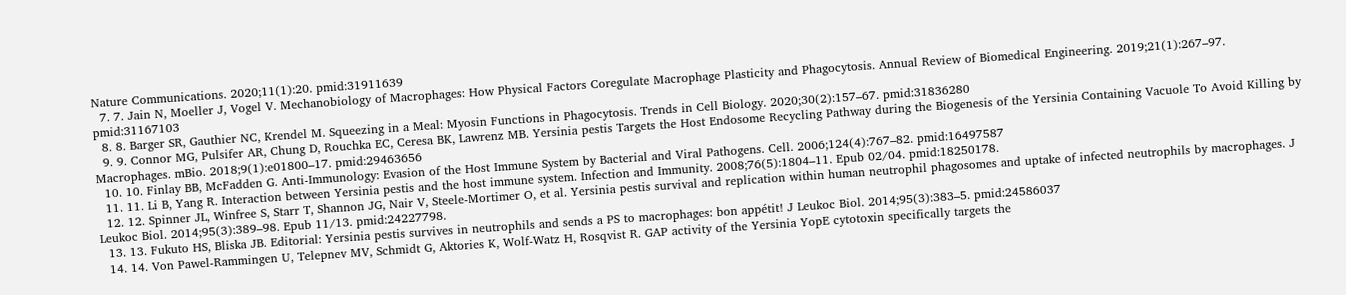Nature Communications. 2020;11(1):20. pmid:31911639
  7. 7. Jain N, Moeller J, Vogel V. Mechanobiology of Macrophages: How Physical Factors Coregulate Macrophage Plasticity and Phagocytosis. Annual Review of Biomedical Engineering. 2019;21(1):267–97. pmid:31167103
  8. 8. Barger SR, Gauthier NC, Krendel M. Squeezing in a Meal: Myosin Functions in Phagocytosis. Trends in Cell Biology. 2020;30(2):157–67. pmid:31836280
  9. 9. Connor MG, Pulsifer AR, Chung D, Rouchka EC, Ceresa BK, Lawrenz MB. Yersinia pestis Targets the Host Endosome Recycling Pathway during the Biogenesis of the Yersinia Containing Vacuole To Avoid Killing by Macrophages. mBio. 2018;9(1):e01800–17. pmid:29463656
  10. 10. Finlay BB, McFadden G. Anti-Immunology: Evasion of the Host Immune System by Bacterial and Viral Pathogens. Cell. 2006;124(4):767–82. pmid:16497587
  11. 11. Li B, Yang R. Interaction between Yersinia pestis and the host immune system. Infection and Immunity. 2008;76(5):1804–11. Epub 02/04. pmid:18250178.
  12. 12. Spinner JL, Winfree S, Starr T, Shannon JG, Nair V, Steele-Mortimer O, et al. Yersinia pestis survival and replication within human neutrophil phagosomes and uptake of infected neutrophils by macrophages. J Leukoc Biol. 2014;95(3):389–98. Epub 11/13. pmid:24227798.
  13. 13. Fukuto HS, Bliska JB. Editorial: Yersinia pestis survives in neutrophils and sends a PS to macrophages: bon appétit! J Leukoc Biol. 2014;95(3):383–5. pmid:24586037
  14. 14. Von Pawel-Rammingen U, Telepnev MV, Schmidt G, Aktories K, Wolf-Watz H, Rosqvist R. GAP activity of the Yersinia YopE cytotoxin specifically targets the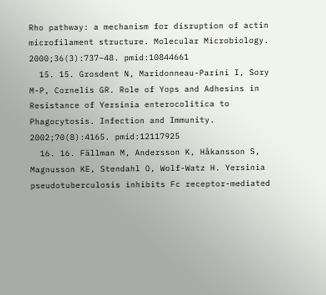Rho pathway: a mechanism for disruption of actin microfilament structure. Molecular Microbiology. 2000;36(3):737–48. pmid:10844661
  15. 15. Grosdent N, Maridonneau-Parini I, Sory M-P, Cornelis GR. Role of Yops and Adhesins in Resistance of Yersinia enterocolitica to Phagocytosis. Infection and Immunity. 2002;70(8):4165. pmid:12117925
  16. 16. Fällman M, Andersson K, Håkansson S, Magnusson KE, Stendahl O, Wolf-Watz H. Yersinia pseudotuberculosis inhibits Fc receptor-mediated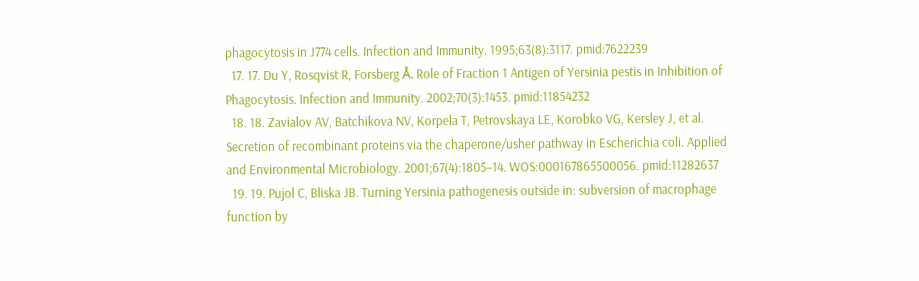phagocytosis in J774 cells. Infection and Immunity. 1995;63(8):3117. pmid:7622239
  17. 17. Du Y, Rosqvist R, Forsberg Å. Role of Fraction 1 Antigen of Yersinia pestis in Inhibition of Phagocytosis. Infection and Immunity. 2002;70(3):1453. pmid:11854232
  18. 18. Zavialov AV, Batchikova NV, Korpela T, Petrovskaya LE, Korobko VG, Kersley J, et al. Secretion of recombinant proteins via the chaperone/usher pathway in Escherichia coli. Applied and Environmental Microbiology. 2001;67(4):1805–14. WOS:000167865500056. pmid:11282637
  19. 19. Pujol C, Bliska JB. Turning Yersinia pathogenesis outside in: subversion of macrophage function by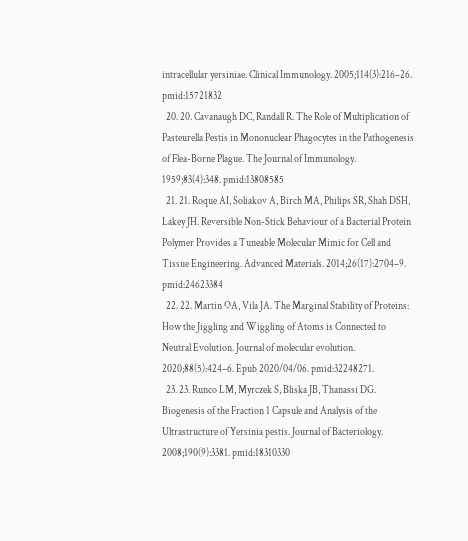intracellular yersiniae. Clinical Immunology. 2005;114(3):216–26. pmid:15721832
  20. 20. Cavanaugh DC, Randall R. The Role of Multiplication of Pasteurella Pestis in Mononuclear Phagocytes in the Pathogenesis of Flea-Borne Plague. The Journal of Immunology. 1959;83(4):348. pmid:13808585
  21. 21. Roque AI, Soliakov A, Birch MA, Philips SR, Shah DSH, Lakey JH. Reversible Non-Stick Behaviour of a Bacterial Protein Polymer Provides a Tuneable Molecular Mimic for Cell and Tissue Engineering. Advanced Materials. 2014;26(17):2704–9. pmid:24623384
  22. 22. Martin OA, Vila JA. The Marginal Stability of Proteins: How the Jiggling and Wiggling of Atoms is Connected to Neutral Evolution. Journal of molecular evolution. 2020;88(5):424–6. Epub 2020/04/06. pmid:32248271.
  23. 23. Runco LM, Myrczek S, Bliska JB, Thanassi DG. Biogenesis of the Fraction 1 Capsule and Analysis of the Ultrastructure of Yersinia pestis. Journal of Bacteriology. 2008;190(9):3381. pmid:18310330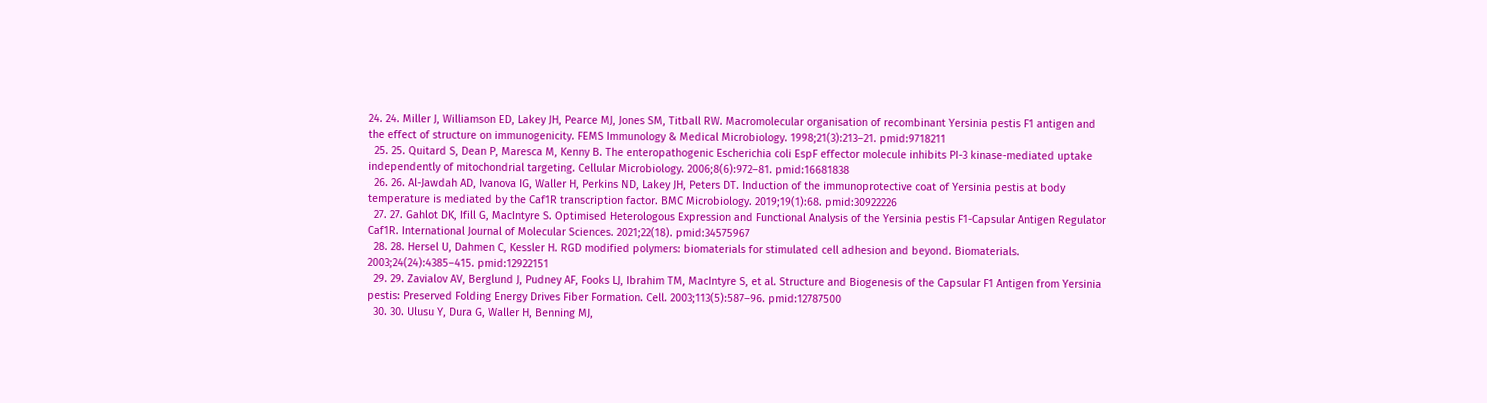24. 24. Miller J, Williamson ED, Lakey JH, Pearce MJ, Jones SM, Titball RW. Macromolecular organisation of recombinant Yersinia pestis F1 antigen and the effect of structure on immunogenicity. FEMS Immunology & Medical Microbiology. 1998;21(3):213–21. pmid:9718211
  25. 25. Quitard S, Dean P, Maresca M, Kenny B. The enteropathogenic Escherichia coli EspF effector molecule inhibits PI-3 kinase-mediated uptake independently of mitochondrial targeting. Cellular Microbiology. 2006;8(6):972–81. pmid:16681838
  26. 26. Al-Jawdah AD, Ivanova IG, Waller H, Perkins ND, Lakey JH, Peters DT. Induction of the immunoprotective coat of Yersinia pestis at body temperature is mediated by the Caf1R transcription factor. BMC Microbiology. 2019;19(1):68. pmid:30922226
  27. 27. Gahlot DK, Ifill G, MacIntyre S. Optimised Heterologous Expression and Functional Analysis of the Yersinia pestis F1-Capsular Antigen Regulator Caf1R. International Journal of Molecular Sciences. 2021;22(18). pmid:34575967
  28. 28. Hersel U, Dahmen C, Kessler H. RGD modified polymers: biomaterials for stimulated cell adhesion and beyond. Biomaterials. 2003;24(24):4385–415. pmid:12922151
  29. 29. Zavialov AV, Berglund J, Pudney AF, Fooks LJ, Ibrahim TM, MacIntyre S, et al. Structure and Biogenesis of the Capsular F1 Antigen from Yersinia pestis: Preserved Folding Energy Drives Fiber Formation. Cell. 2003;113(5):587–96. pmid:12787500
  30. 30. Ulusu Y, Dura G, Waller H, Benning MJ,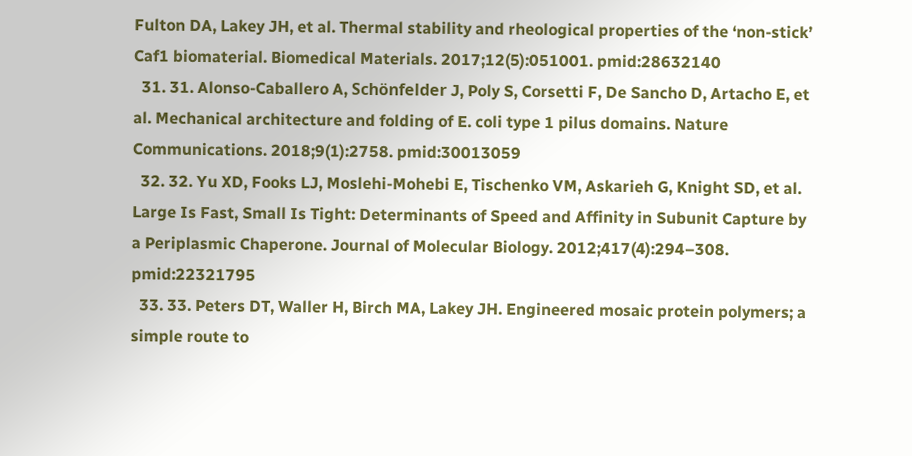Fulton DA, Lakey JH, et al. Thermal stability and rheological properties of the ‘non-stick’ Caf1 biomaterial. Biomedical Materials. 2017;12(5):051001. pmid:28632140
  31. 31. Alonso-Caballero A, Schönfelder J, Poly S, Corsetti F, De Sancho D, Artacho E, et al. Mechanical architecture and folding of E. coli type 1 pilus domains. Nature Communications. 2018;9(1):2758. pmid:30013059
  32. 32. Yu XD, Fooks LJ, Moslehi-Mohebi E, Tischenko VM, Askarieh G, Knight SD, et al. Large Is Fast, Small Is Tight: Determinants of Speed and Affinity in Subunit Capture by a Periplasmic Chaperone. Journal of Molecular Biology. 2012;417(4):294–308. pmid:22321795
  33. 33. Peters DT, Waller H, Birch MA, Lakey JH. Engineered mosaic protein polymers; a simple route to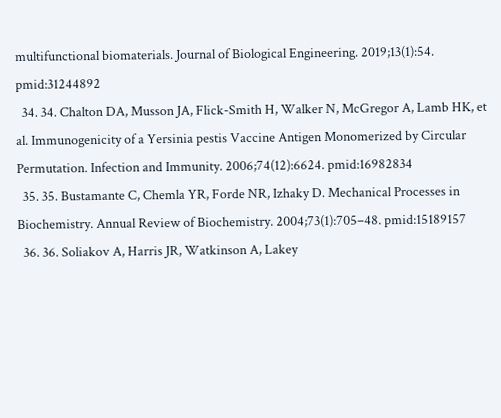multifunctional biomaterials. Journal of Biological Engineering. 2019;13(1):54. pmid:31244892
  34. 34. Chalton DA, Musson JA, Flick-Smith H, Walker N, McGregor A, Lamb HK, et al. Immunogenicity of a Yersinia pestis Vaccine Antigen Monomerized by Circular Permutation. Infection and Immunity. 2006;74(12):6624. pmid:16982834
  35. 35. Bustamante C, Chemla YR, Forde NR, Izhaky D. Mechanical Processes in Biochemistry. Annual Review of Biochemistry. 2004;73(1):705–48. pmid:15189157
  36. 36. Soliakov A, Harris JR, Watkinson A, Lakey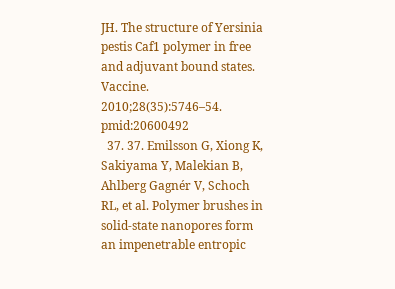JH. The structure of Yersinia pestis Caf1 polymer in free and adjuvant bound states. Vaccine. 2010;28(35):5746–54. pmid:20600492
  37. 37. Emilsson G, Xiong K, Sakiyama Y, Malekian B, Ahlberg Gagnér V, Schoch RL, et al. Polymer brushes in solid-state nanopores form an impenetrable entropic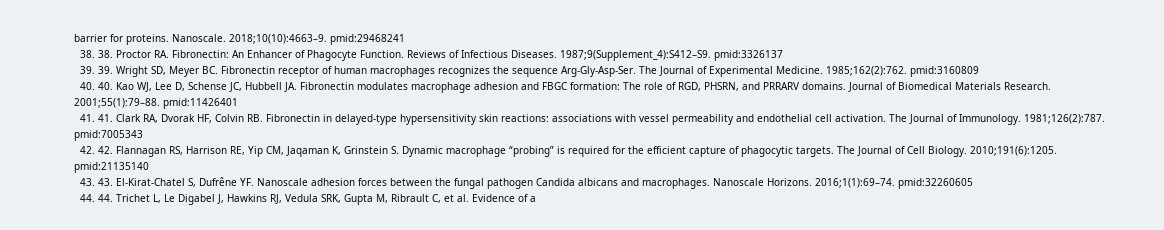barrier for proteins. Nanoscale. 2018;10(10):4663–9. pmid:29468241
  38. 38. Proctor RA. Fibronectin: An Enhancer of Phagocyte Function. Reviews of Infectious Diseases. 1987;9(Supplement_4):S412–S9. pmid:3326137
  39. 39. Wright SD, Meyer BC. Fibronectin receptor of human macrophages recognizes the sequence Arg-Gly-Asp-Ser. The Journal of Experimental Medicine. 1985;162(2):762. pmid:3160809
  40. 40. Kao WJ, Lee D, Schense JC, Hubbell JA. Fibronectin modulates macrophage adhesion and FBGC formation: The role of RGD, PHSRN, and PRRARV domains. Journal of Biomedical Materials Research. 2001;55(1):79–88. pmid:11426401
  41. 41. Clark RA, Dvorak HF, Colvin RB. Fibronectin in delayed-type hypersensitivity skin reactions: associations with vessel permeability and endothelial cell activation. The Journal of Immunology. 1981;126(2):787. pmid:7005343
  42. 42. Flannagan RS, Harrison RE, Yip CM, Jaqaman K, Grinstein S. Dynamic macrophage “probing” is required for the efficient capture of phagocytic targets. The Journal of Cell Biology. 2010;191(6):1205. pmid:21135140
  43. 43. El-Kirat-Chatel S, Dufrêne YF. Nanoscale adhesion forces between the fungal pathogen Candida albicans and macrophages. Nanoscale Horizons. 2016;1(1):69–74. pmid:32260605
  44. 44. Trichet L, Le Digabel J, Hawkins RJ, Vedula SRK, Gupta M, Ribrault C, et al. Evidence of a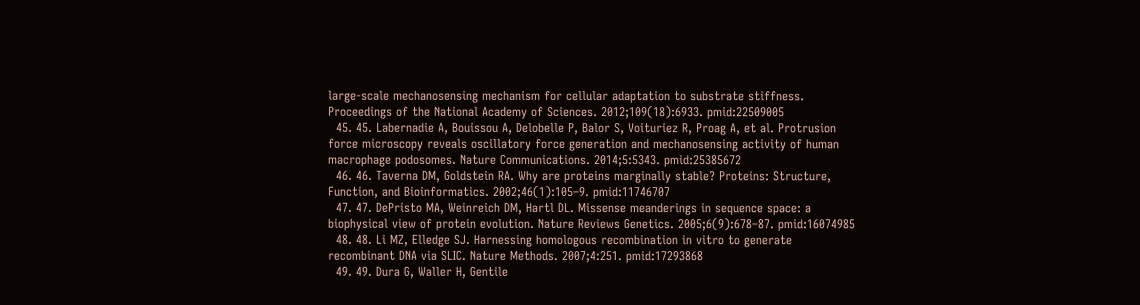large-scale mechanosensing mechanism for cellular adaptation to substrate stiffness. Proceedings of the National Academy of Sciences. 2012;109(18):6933. pmid:22509005
  45. 45. Labernadie A, Bouissou A, Delobelle P, Balor S, Voituriez R, Proag A, et al. Protrusion force microscopy reveals oscillatory force generation and mechanosensing activity of human macrophage podosomes. Nature Communications. 2014;5:5343. pmid:25385672
  46. 46. Taverna DM, Goldstein RA. Why are proteins marginally stable? Proteins: Structure, Function, and Bioinformatics. 2002;46(1):105–9. pmid:11746707
  47. 47. DePristo MA, Weinreich DM, Hartl DL. Missense meanderings in sequence space: a biophysical view of protein evolution. Nature Reviews Genetics. 2005;6(9):678–87. pmid:16074985
  48. 48. Li MZ, Elledge SJ. Harnessing homologous recombination in vitro to generate recombinant DNA via SLIC. Nature Methods. 2007;4:251. pmid:17293868
  49. 49. Dura G, Waller H, Gentile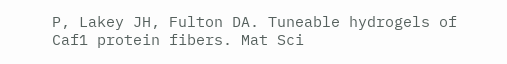P, Lakey JH, Fulton DA. Tuneable hydrogels of Caf1 protein fibers. Mat Sci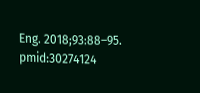Eng. 2018;93:88–95. pmid:30274124